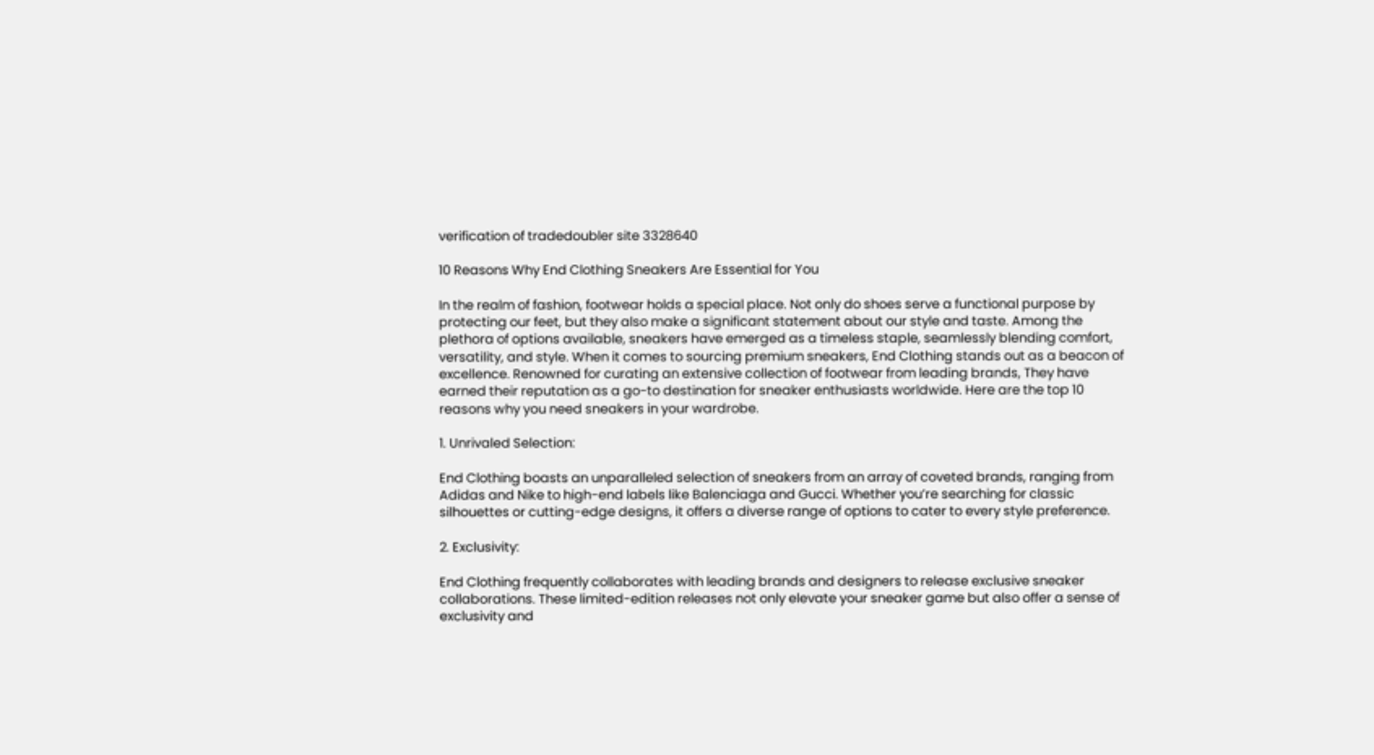verification of tradedoubler site 3328640

10 Reasons Why End Clothing Sneakers Are Essential for You

In the realm of fashion, footwear holds a special place. Not only do shoes serve a functional purpose by protecting our feet, but they also make a significant statement about our style and taste. Among the plethora of options available, sneakers have emerged as a timeless staple, seamlessly blending comfort, versatility, and style. When it comes to sourcing premium sneakers, End Clothing stands out as a beacon of excellence. Renowned for curating an extensive collection of footwear from leading brands, They have earned their reputation as a go-to destination for sneaker enthusiasts worldwide. Here are the top 10 reasons why you need sneakers in your wardrobe.

1. Unrivaled Selection:

End Clothing boasts an unparalleled selection of sneakers from an array of coveted brands, ranging from Adidas and Nike to high-end labels like Balenciaga and Gucci. Whether you’re searching for classic silhouettes or cutting-edge designs, it offers a diverse range of options to cater to every style preference.

2. Exclusivity:

End Clothing frequently collaborates with leading brands and designers to release exclusive sneaker collaborations. These limited-edition releases not only elevate your sneaker game but also offer a sense of exclusivity and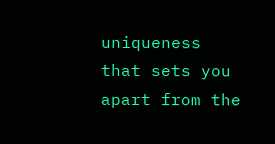uniqueness that sets you apart from the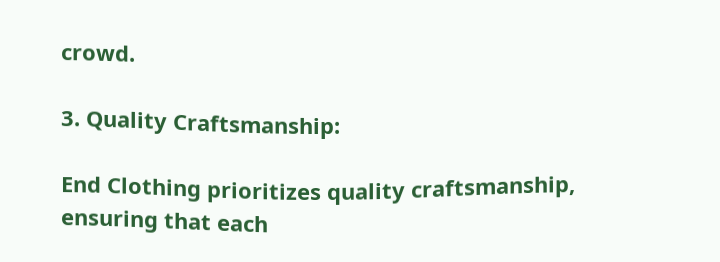crowd.

3. Quality Craftsmanship:

End Clothing prioritizes quality craftsmanship, ensuring that each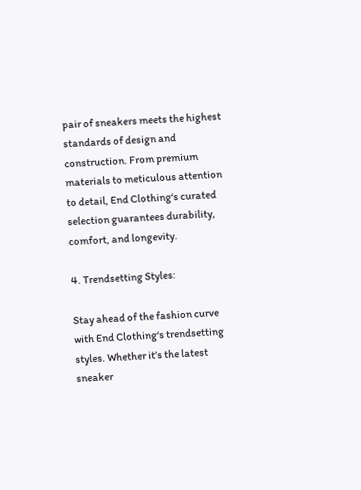pair of sneakers meets the highest standards of design and construction. From premium materials to meticulous attention to detail, End Clothing‘s curated selection guarantees durability, comfort, and longevity.

4. Trendsetting Styles:

Stay ahead of the fashion curve with End Clothing‘s trendsetting styles. Whether it’s the latest sneaker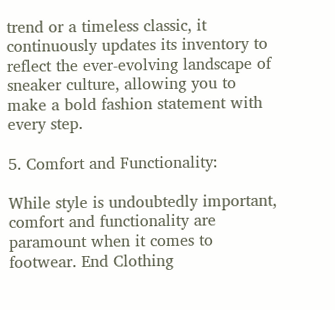trend or a timeless classic, it continuously updates its inventory to reflect the ever-evolving landscape of sneaker culture, allowing you to make a bold fashion statement with every step.

5. Comfort and Functionality:

While style is undoubtedly important, comfort and functionality are paramount when it comes to footwear. End Clothing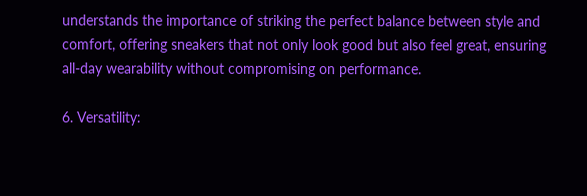understands the importance of striking the perfect balance between style and comfort, offering sneakers that not only look good but also feel great, ensuring all-day wearability without compromising on performance.

6. Versatility: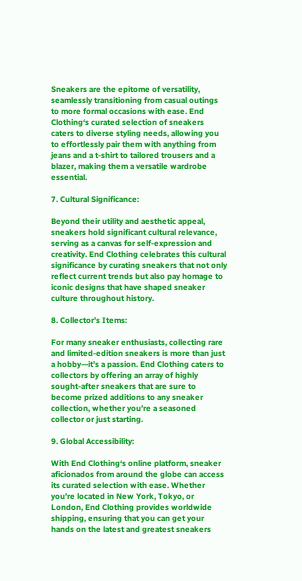Sneakers are the epitome of versatility, seamlessly transitioning from casual outings to more formal occasions with ease. End Clothing‘s curated selection of sneakers caters to diverse styling needs, allowing you to effortlessly pair them with anything from jeans and a t-shirt to tailored trousers and a blazer, making them a versatile wardrobe essential.

7. Cultural Significance:

Beyond their utility and aesthetic appeal, sneakers hold significant cultural relevance, serving as a canvas for self-expression and creativity. End Clothing celebrates this cultural significance by curating sneakers that not only reflect current trends but also pay homage to iconic designs that have shaped sneaker culture throughout history.

8. Collector’s Items:

For many sneaker enthusiasts, collecting rare and limited-edition sneakers is more than just a hobby—it’s a passion. End Clothing caters to collectors by offering an array of highly sought-after sneakers that are sure to become prized additions to any sneaker collection, whether you’re a seasoned collector or just starting.

9. Global Accessibility:

With End Clothing‘s online platform, sneaker aficionados from around the globe can access its curated selection with ease. Whether you’re located in New York, Tokyo, or London, End Clothing provides worldwide shipping, ensuring that you can get your hands on the latest and greatest sneakers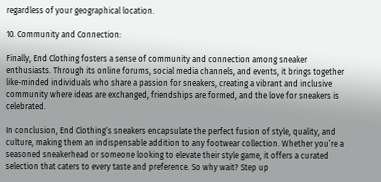regardless of your geographical location.

10. Community and Connection:

Finally, End Clothing fosters a sense of community and connection among sneaker enthusiasts. Through its online forums, social media channels, and events, it brings together like-minded individuals who share a passion for sneakers, creating a vibrant and inclusive community where ideas are exchanged, friendships are formed, and the love for sneakers is celebrated.

In conclusion, End Clothing‘s sneakers encapsulate the perfect fusion of style, quality, and culture, making them an indispensable addition to any footwear collection. Whether you’re a seasoned sneakerhead or someone looking to elevate their style game, it offers a curated selection that caters to every taste and preference. So why wait? Step up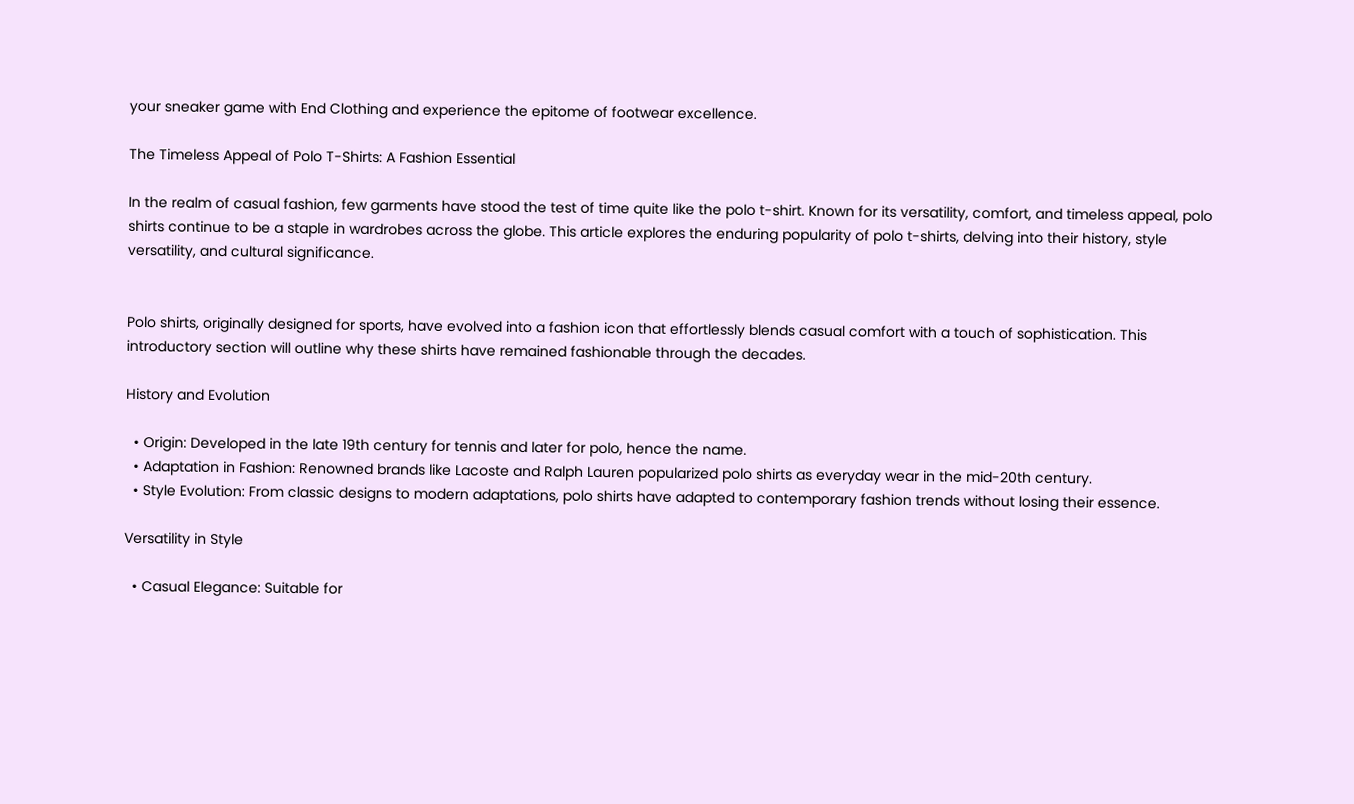your sneaker game with End Clothing and experience the epitome of footwear excellence.

The Timeless Appeal of Polo T-Shirts: A Fashion Essential

In the realm of casual fashion, few garments have stood the test of time quite like the polo t-shirt. Known for its versatility, comfort, and timeless appeal, polo shirts continue to be a staple in wardrobes across the globe. This article explores the enduring popularity of polo t-shirts, delving into their history, style versatility, and cultural significance.


Polo shirts, originally designed for sports, have evolved into a fashion icon that effortlessly blends casual comfort with a touch of sophistication. This introductory section will outline why these shirts have remained fashionable through the decades.

History and Evolution

  • Origin: Developed in the late 19th century for tennis and later for polo, hence the name.
  • Adaptation in Fashion: Renowned brands like Lacoste and Ralph Lauren popularized polo shirts as everyday wear in the mid-20th century.
  • Style Evolution: From classic designs to modern adaptations, polo shirts have adapted to contemporary fashion trends without losing their essence.

Versatility in Style

  • Casual Elegance: Suitable for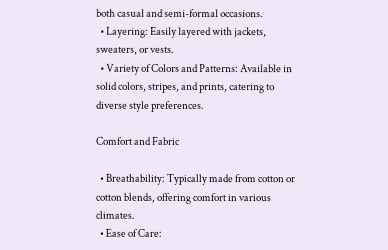both casual and semi-formal occasions.
  • Layering: Easily layered with jackets, sweaters, or vests.
  • Variety of Colors and Patterns: Available in solid colors, stripes, and prints, catering to diverse style preferences.

Comfort and Fabric

  • Breathability: Typically made from cotton or cotton blends, offering comfort in various climates.
  • Ease of Care: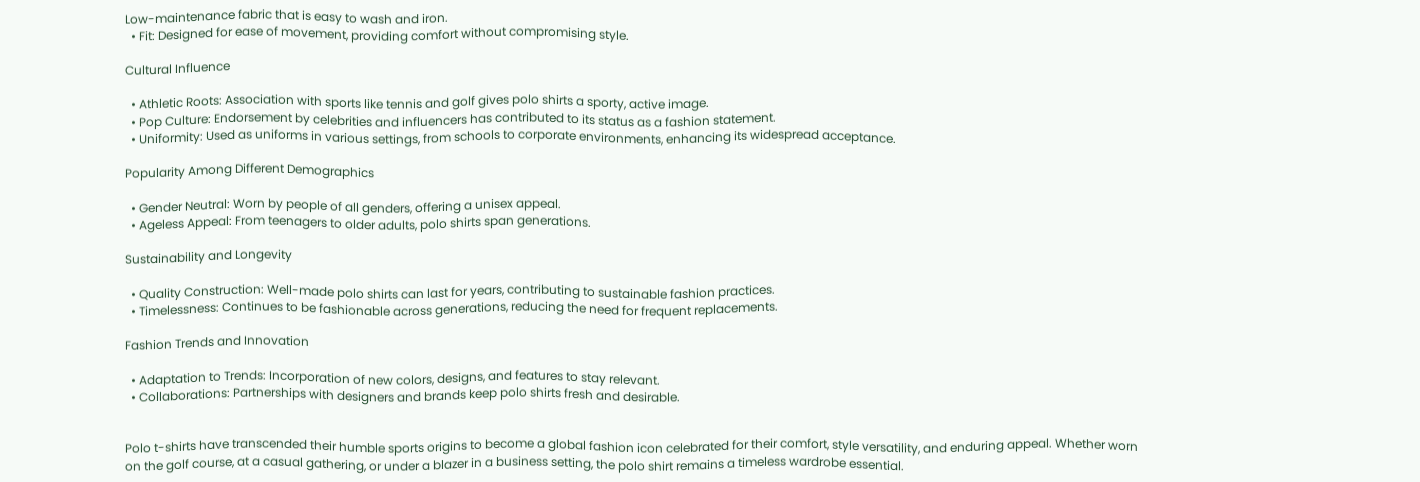Low-maintenance fabric that is easy to wash and iron.
  • Fit: Designed for ease of movement, providing comfort without compromising style.

Cultural Influence

  • Athletic Roots: Association with sports like tennis and golf gives polo shirts a sporty, active image.
  • Pop Culture: Endorsement by celebrities and influencers has contributed to its status as a fashion statement.
  • Uniformity: Used as uniforms in various settings, from schools to corporate environments, enhancing its widespread acceptance.

Popularity Among Different Demographics

  • Gender Neutral: Worn by people of all genders, offering a unisex appeal.
  • Ageless Appeal: From teenagers to older adults, polo shirts span generations.

Sustainability and Longevity

  • Quality Construction: Well-made polo shirts can last for years, contributing to sustainable fashion practices.
  • Timelessness: Continues to be fashionable across generations, reducing the need for frequent replacements.

Fashion Trends and Innovation

  • Adaptation to Trends: Incorporation of new colors, designs, and features to stay relevant.
  • Collaborations: Partnerships with designers and brands keep polo shirts fresh and desirable.


Polo t-shirts have transcended their humble sports origins to become a global fashion icon celebrated for their comfort, style versatility, and enduring appeal. Whether worn on the golf course, at a casual gathering, or under a blazer in a business setting, the polo shirt remains a timeless wardrobe essential.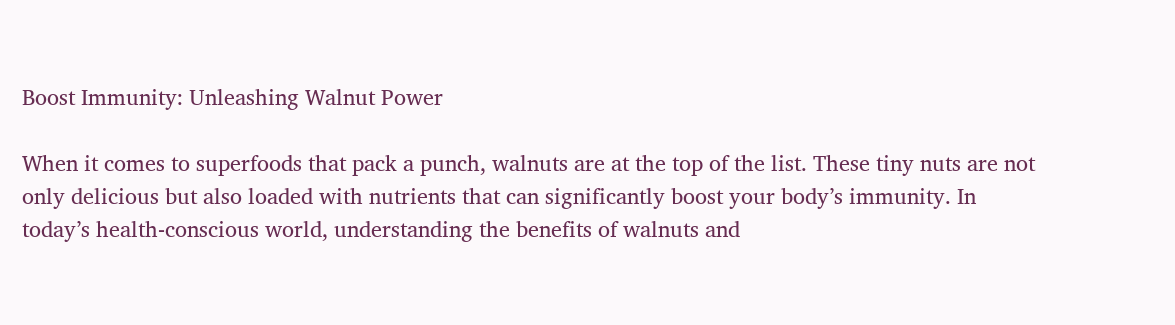Boost Immunity: Unleashing Walnut Power

When it comes to superfoods that pack a punch, walnuts are at the top of the list. These tiny nuts are not only delicious but also loaded with nutrients that can significantly boost your body’s immunity. In today’s health-conscious world, understanding the benefits of walnuts and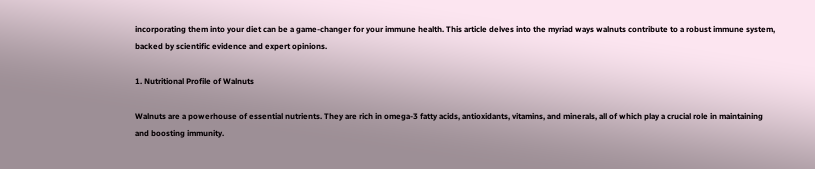incorporating them into your diet can be a game-changer for your immune health. This article delves into the myriad ways walnuts contribute to a robust immune system, backed by scientific evidence and expert opinions.

1. Nutritional Profile of Walnuts

Walnuts are a powerhouse of essential nutrients. They are rich in omega-3 fatty acids, antioxidants, vitamins, and minerals, all of which play a crucial role in maintaining and boosting immunity.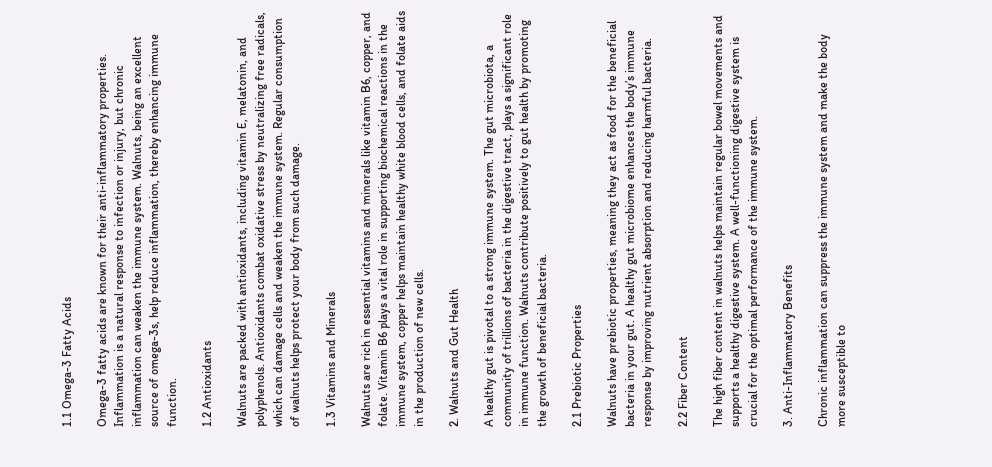1.1 Omega-3 Fatty Acids

Omega-3 fatty acids are known for their anti-inflammatory properties. Inflammation is a natural response to infection or injury, but chronic inflammation can weaken the immune system. Walnuts, being an excellent source of omega-3s, help reduce inflammation, thereby enhancing immune function.

1.2 Antioxidants

Walnuts are packed with antioxidants, including vitamin E, melatonin, and polyphenols. Antioxidants combat oxidative stress by neutralizing free radicals, which can damage cells and weaken the immune system. Regular consumption of walnuts helps protect your body from such damage.

1.3 Vitamins and Minerals

Walnuts are rich in essential vitamins and minerals like vitamin B6, copper, and folate. Vitamin B6 plays a vital role in supporting biochemical reactions in the immune system, copper helps maintain healthy white blood cells, and folate aids in the production of new cells.

2. Walnuts and Gut Health

A healthy gut is pivotal to a strong immune system. The gut microbiota, a community of trillions of bacteria in the digestive tract, plays a significant role in immune function. Walnuts contribute positively to gut health by promoting the growth of beneficial bacteria.

2.1 Prebiotic Properties

Walnuts have prebiotic properties, meaning they act as food for the beneficial bacteria in your gut. A healthy gut microbiome enhances the body’s immune response by improving nutrient absorption and reducing harmful bacteria.

2.2 Fiber Content

The high fiber content in walnuts helps maintain regular bowel movements and supports a healthy digestive system. A well-functioning digestive system is crucial for the optimal performance of the immune system.

3. Anti-Inflammatory Benefits

Chronic inflammation can suppress the immune system and make the body more susceptible to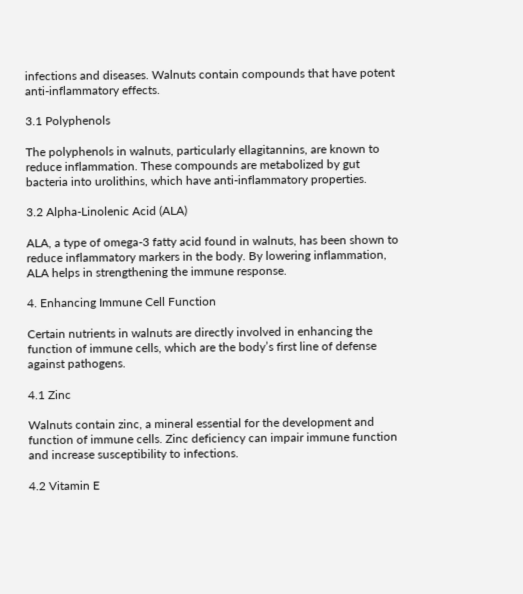infections and diseases. Walnuts contain compounds that have potent anti-inflammatory effects.

3.1 Polyphenols

The polyphenols in walnuts, particularly ellagitannins, are known to reduce inflammation. These compounds are metabolized by gut bacteria into urolithins, which have anti-inflammatory properties.

3.2 Alpha-Linolenic Acid (ALA)

ALA, a type of omega-3 fatty acid found in walnuts, has been shown to reduce inflammatory markers in the body. By lowering inflammation, ALA helps in strengthening the immune response.

4. Enhancing Immune Cell Function

Certain nutrients in walnuts are directly involved in enhancing the function of immune cells, which are the body’s first line of defense against pathogens.

4.1 Zinc

Walnuts contain zinc, a mineral essential for the development and function of immune cells. Zinc deficiency can impair immune function and increase susceptibility to infections.

4.2 Vitamin E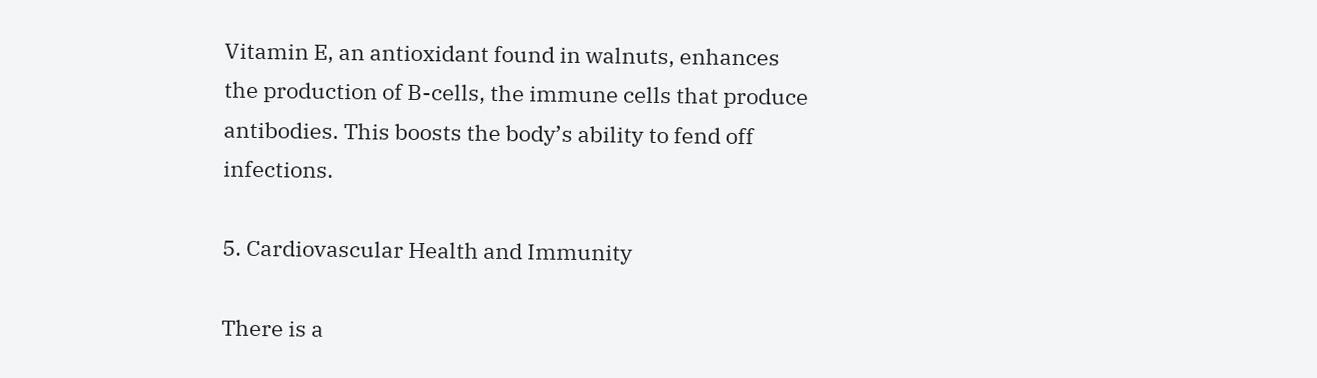Vitamin E, an antioxidant found in walnuts, enhances the production of B-cells, the immune cells that produce antibodies. This boosts the body’s ability to fend off infections.

5. Cardiovascular Health and Immunity

There is a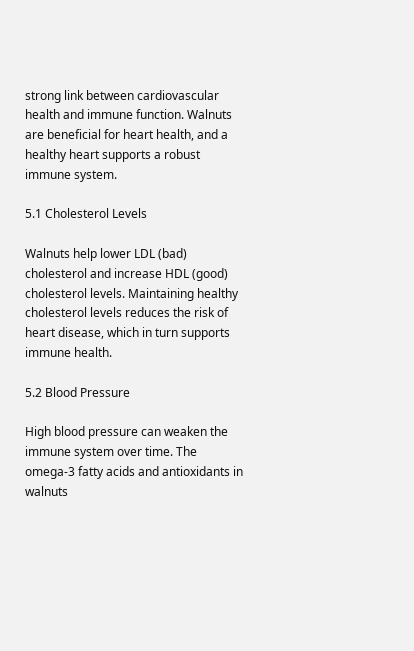strong link between cardiovascular health and immune function. Walnuts are beneficial for heart health, and a healthy heart supports a robust immune system.

5.1 Cholesterol Levels

Walnuts help lower LDL (bad) cholesterol and increase HDL (good) cholesterol levels. Maintaining healthy cholesterol levels reduces the risk of heart disease, which in turn supports immune health.

5.2 Blood Pressure

High blood pressure can weaken the immune system over time. The omega-3 fatty acids and antioxidants in walnuts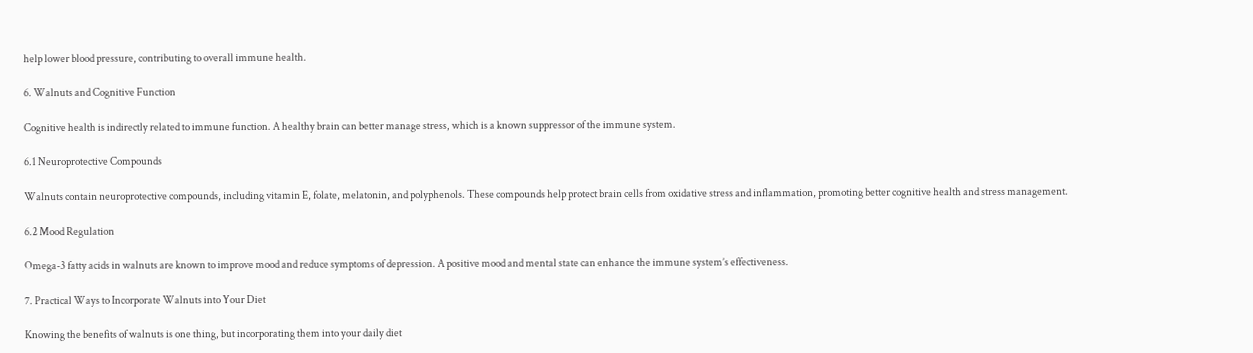help lower blood pressure, contributing to overall immune health.

6. Walnuts and Cognitive Function

Cognitive health is indirectly related to immune function. A healthy brain can better manage stress, which is a known suppressor of the immune system.

6.1 Neuroprotective Compounds

Walnuts contain neuroprotective compounds, including vitamin E, folate, melatonin, and polyphenols. These compounds help protect brain cells from oxidative stress and inflammation, promoting better cognitive health and stress management.

6.2 Mood Regulation

Omega-3 fatty acids in walnuts are known to improve mood and reduce symptoms of depression. A positive mood and mental state can enhance the immune system’s effectiveness.

7. Practical Ways to Incorporate Walnuts into Your Diet

Knowing the benefits of walnuts is one thing, but incorporating them into your daily diet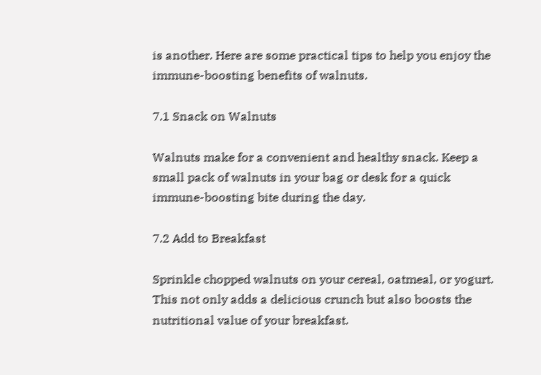is another. Here are some practical tips to help you enjoy the immune-boosting benefits of walnuts.

7.1 Snack on Walnuts

Walnuts make for a convenient and healthy snack. Keep a small pack of walnuts in your bag or desk for a quick immune-boosting bite during the day.

7.2 Add to Breakfast

Sprinkle chopped walnuts on your cereal, oatmeal, or yogurt. This not only adds a delicious crunch but also boosts the nutritional value of your breakfast.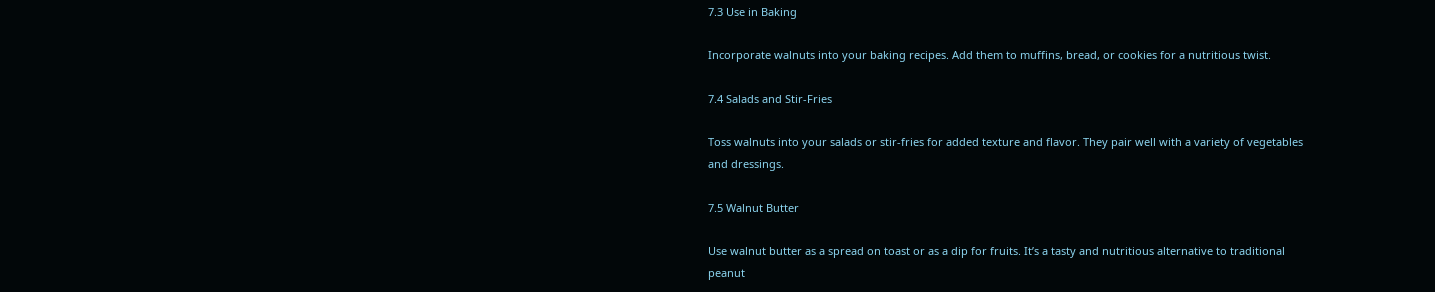7.3 Use in Baking

Incorporate walnuts into your baking recipes. Add them to muffins, bread, or cookies for a nutritious twist.

7.4 Salads and Stir-Fries

Toss walnuts into your salads or stir-fries for added texture and flavor. They pair well with a variety of vegetables and dressings.

7.5 Walnut Butter

Use walnut butter as a spread on toast or as a dip for fruits. It’s a tasty and nutritious alternative to traditional peanut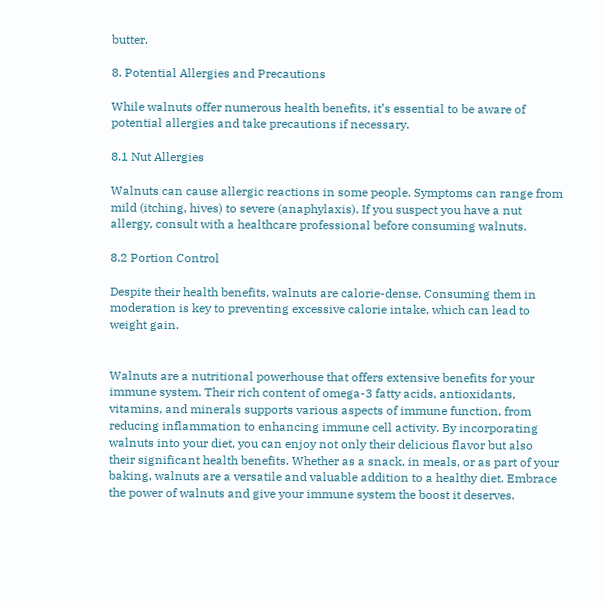butter.

8. Potential Allergies and Precautions

While walnuts offer numerous health benefits, it’s essential to be aware of potential allergies and take precautions if necessary.

8.1 Nut Allergies

Walnuts can cause allergic reactions in some people. Symptoms can range from mild (itching, hives) to severe (anaphylaxis). If you suspect you have a nut allergy, consult with a healthcare professional before consuming walnuts.

8.2 Portion Control

Despite their health benefits, walnuts are calorie-dense. Consuming them in moderation is key to preventing excessive calorie intake, which can lead to weight gain.


Walnuts are a nutritional powerhouse that offers extensive benefits for your immune system. Their rich content of omega-3 fatty acids, antioxidants, vitamins, and minerals supports various aspects of immune function, from reducing inflammation to enhancing immune cell activity. By incorporating walnuts into your diet, you can enjoy not only their delicious flavor but also their significant health benefits. Whether as a snack, in meals, or as part of your baking, walnuts are a versatile and valuable addition to a healthy diet. Embrace the power of walnuts and give your immune system the boost it deserves.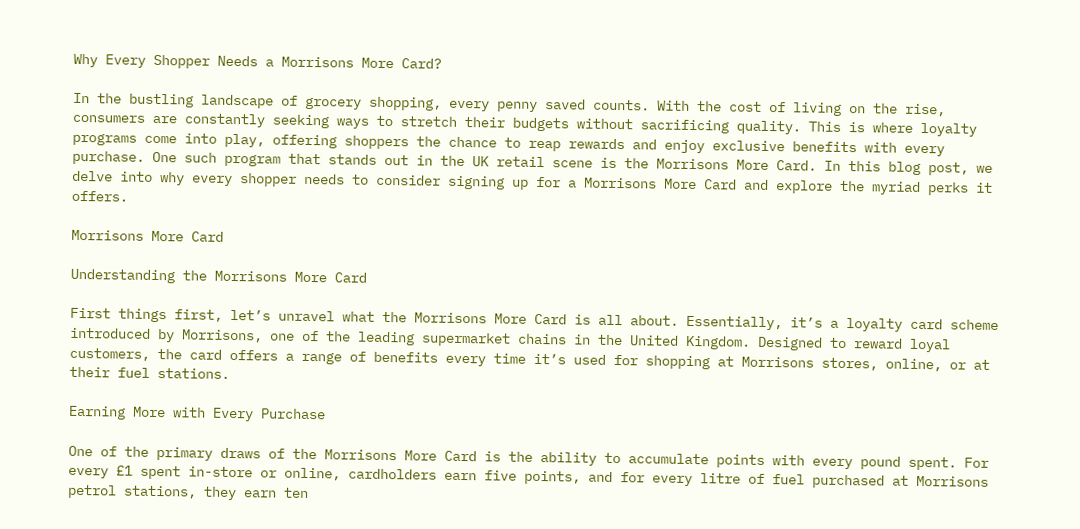Why Every Shopper Needs a Morrisons More Card?

In the bustling landscape of grocery shopping, every penny saved counts. With the cost of living on the rise, consumers are constantly seeking ways to stretch their budgets without sacrificing quality. This is where loyalty programs come into play, offering shoppers the chance to reap rewards and enjoy exclusive benefits with every purchase. One such program that stands out in the UK retail scene is the Morrisons More Card. In this blog post, we delve into why every shopper needs to consider signing up for a Morrisons More Card and explore the myriad perks it offers.

Morrisons More Card

Understanding the Morrisons More Card

First things first, let’s unravel what the Morrisons More Card is all about. Essentially, it’s a loyalty card scheme introduced by Morrisons, one of the leading supermarket chains in the United Kingdom. Designed to reward loyal customers, the card offers a range of benefits every time it’s used for shopping at Morrisons stores, online, or at their fuel stations.

Earning More with Every Purchase

One of the primary draws of the Morrisons More Card is the ability to accumulate points with every pound spent. For every £1 spent in-store or online, cardholders earn five points, and for every litre of fuel purchased at Morrisons petrol stations, they earn ten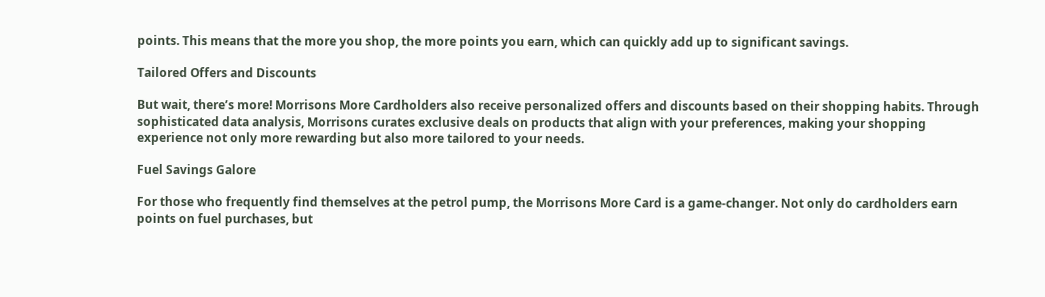points. This means that the more you shop, the more points you earn, which can quickly add up to significant savings.

Tailored Offers and Discounts

But wait, there’s more! Morrisons More Cardholders also receive personalized offers and discounts based on their shopping habits. Through sophisticated data analysis, Morrisons curates exclusive deals on products that align with your preferences, making your shopping experience not only more rewarding but also more tailored to your needs.

Fuel Savings Galore

For those who frequently find themselves at the petrol pump, the Morrisons More Card is a game-changer. Not only do cardholders earn points on fuel purchases, but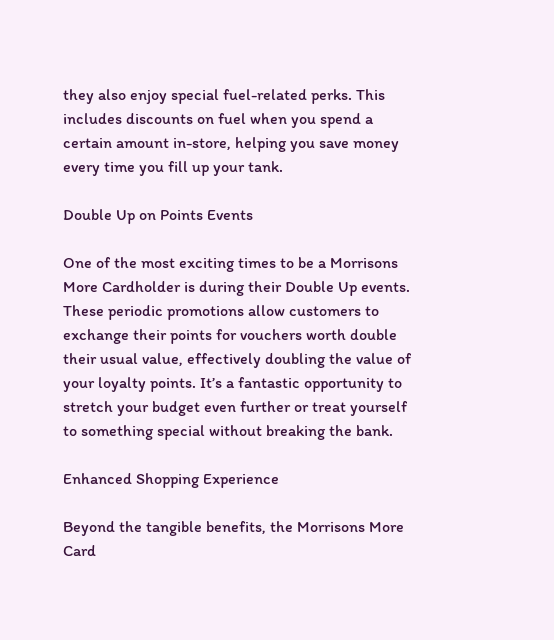they also enjoy special fuel-related perks. This includes discounts on fuel when you spend a certain amount in-store, helping you save money every time you fill up your tank.

Double Up on Points Events

One of the most exciting times to be a Morrisons More Cardholder is during their Double Up events. These periodic promotions allow customers to exchange their points for vouchers worth double their usual value, effectively doubling the value of your loyalty points. It’s a fantastic opportunity to stretch your budget even further or treat yourself to something special without breaking the bank.

Enhanced Shopping Experience

Beyond the tangible benefits, the Morrisons More Card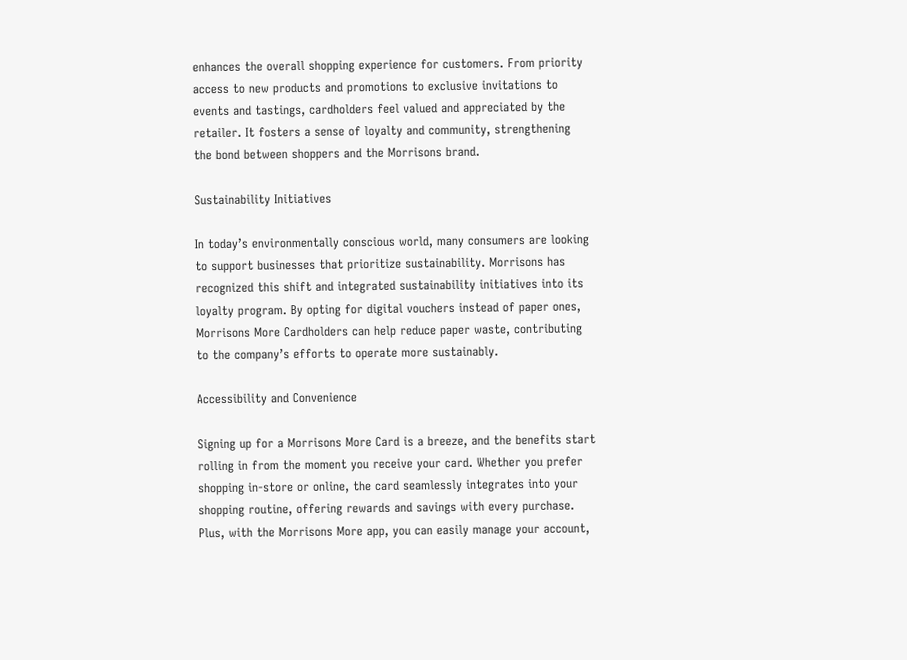enhances the overall shopping experience for customers. From priority access to new products and promotions to exclusive invitations to events and tastings, cardholders feel valued and appreciated by the retailer. It fosters a sense of loyalty and community, strengthening the bond between shoppers and the Morrisons brand.

Sustainability Initiatives

In today’s environmentally conscious world, many consumers are looking to support businesses that prioritize sustainability. Morrisons has recognized this shift and integrated sustainability initiatives into its loyalty program. By opting for digital vouchers instead of paper ones, Morrisons More Cardholders can help reduce paper waste, contributing to the company’s efforts to operate more sustainably.

Accessibility and Convenience

Signing up for a Morrisons More Card is a breeze, and the benefits start rolling in from the moment you receive your card. Whether you prefer shopping in-store or online, the card seamlessly integrates into your shopping routine, offering rewards and savings with every purchase. Plus, with the Morrisons More app, you can easily manage your account,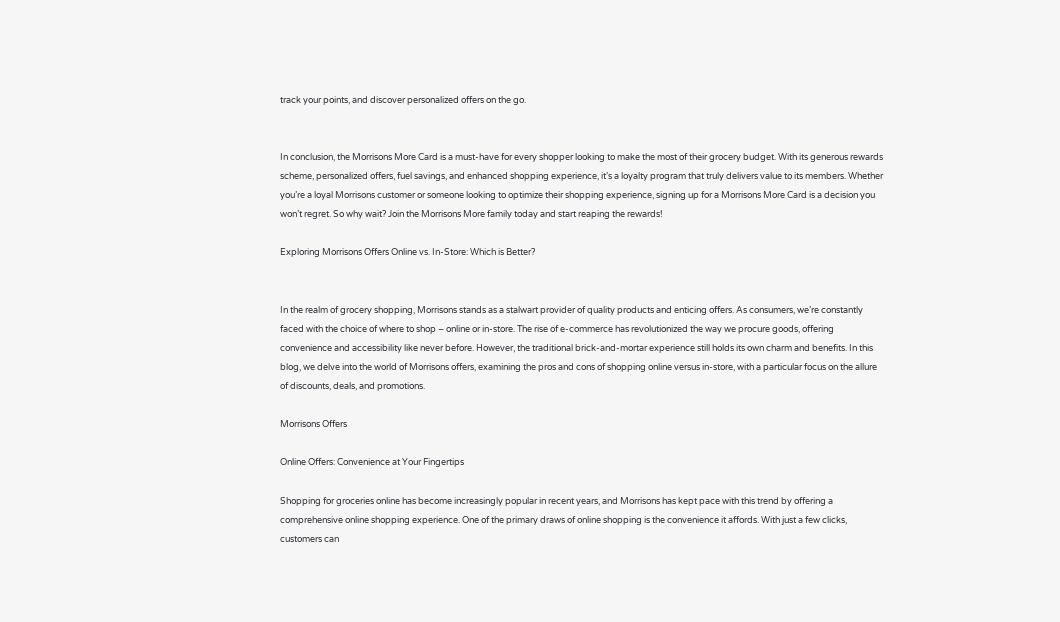track your points, and discover personalized offers on the go.


In conclusion, the Morrisons More Card is a must-have for every shopper looking to make the most of their grocery budget. With its generous rewards scheme, personalized offers, fuel savings, and enhanced shopping experience, it’s a loyalty program that truly delivers value to its members. Whether you’re a loyal Morrisons customer or someone looking to optimize their shopping experience, signing up for a Morrisons More Card is a decision you won’t regret. So why wait? Join the Morrisons More family today and start reaping the rewards!

Exploring Morrisons Offers Online vs. In-Store: Which is Better?


In the realm of grocery shopping, Morrisons stands as a stalwart provider of quality products and enticing offers. As consumers, we’re constantly faced with the choice of where to shop – online or in-store. The rise of e-commerce has revolutionized the way we procure goods, offering convenience and accessibility like never before. However, the traditional brick-and-mortar experience still holds its own charm and benefits. In this blog, we delve into the world of Morrisons offers, examining the pros and cons of shopping online versus in-store, with a particular focus on the allure of discounts, deals, and promotions.

Morrisons Offers

Online Offers: Convenience at Your Fingertips

Shopping for groceries online has become increasingly popular in recent years, and Morrisons has kept pace with this trend by offering a comprehensive online shopping experience. One of the primary draws of online shopping is the convenience it affords. With just a few clicks, customers can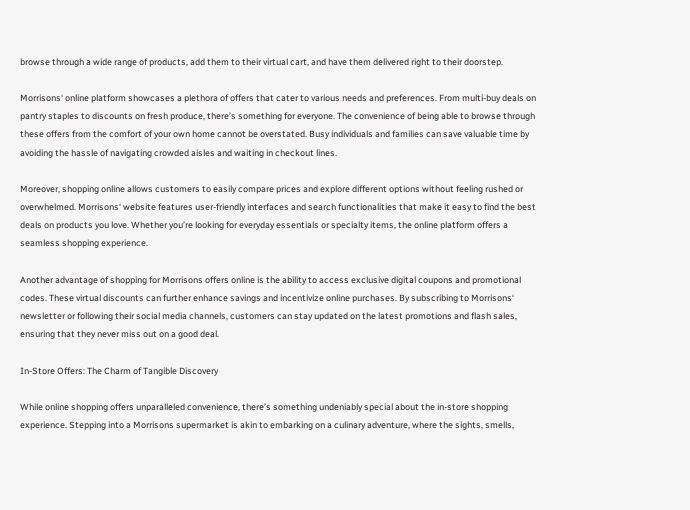browse through a wide range of products, add them to their virtual cart, and have them delivered right to their doorstep.

Morrisons‘ online platform showcases a plethora of offers that cater to various needs and preferences. From multi-buy deals on pantry staples to discounts on fresh produce, there’s something for everyone. The convenience of being able to browse through these offers from the comfort of your own home cannot be overstated. Busy individuals and families can save valuable time by avoiding the hassle of navigating crowded aisles and waiting in checkout lines.

Moreover, shopping online allows customers to easily compare prices and explore different options without feeling rushed or overwhelmed. Morrisons‘ website features user-friendly interfaces and search functionalities that make it easy to find the best deals on products you love. Whether you’re looking for everyday essentials or specialty items, the online platform offers a seamless shopping experience.

Another advantage of shopping for Morrisons offers online is the ability to access exclusive digital coupons and promotional codes. These virtual discounts can further enhance savings and incentivize online purchases. By subscribing to Morrisons‘ newsletter or following their social media channels, customers can stay updated on the latest promotions and flash sales, ensuring that they never miss out on a good deal.

In-Store Offers: The Charm of Tangible Discovery

While online shopping offers unparalleled convenience, there’s something undeniably special about the in-store shopping experience. Stepping into a Morrisons supermarket is akin to embarking on a culinary adventure, where the sights, smells,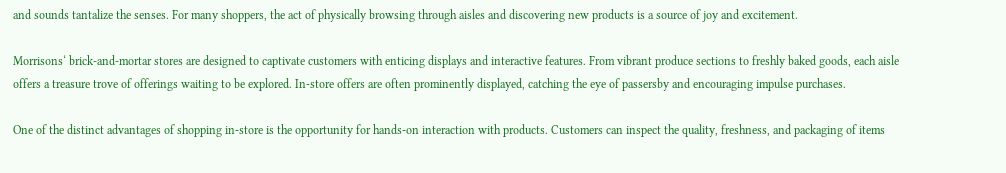and sounds tantalize the senses. For many shoppers, the act of physically browsing through aisles and discovering new products is a source of joy and excitement.

Morrisons‘ brick-and-mortar stores are designed to captivate customers with enticing displays and interactive features. From vibrant produce sections to freshly baked goods, each aisle offers a treasure trove of offerings waiting to be explored. In-store offers are often prominently displayed, catching the eye of passersby and encouraging impulse purchases.

One of the distinct advantages of shopping in-store is the opportunity for hands-on interaction with products. Customers can inspect the quality, freshness, and packaging of items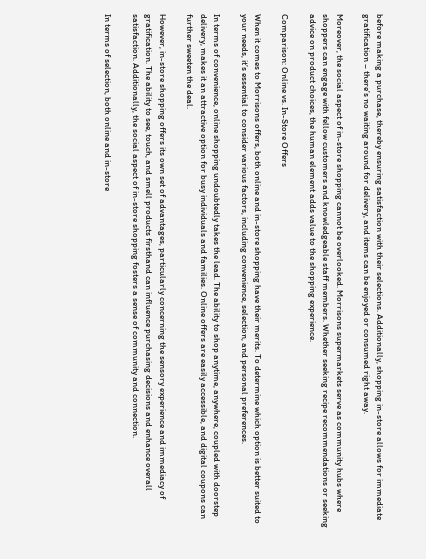before making a purchase, thereby ensuring satisfaction with their selections. Additionally, shopping in-store allows for immediate gratification – there’s no waiting around for delivery, and items can be enjoyed or consumed right away.

Moreover, the social aspect of in-store shopping cannot be overlooked. Morrisons supermarkets serve as community hubs where shoppers can engage with fellow customers and knowledgeable staff members. Whether seeking recipe recommendations or seeking advice on product choices, the human element adds value to the shopping experience.

Comparison: Online vs. In-Store Offers

When it comes to Morrisons offers, both online and in-store shopping have their merits. To determine which option is better suited to your needs, it’s essential to consider various factors, including convenience, selection, and personal preferences.

In terms of convenience, online shopping undoubtedly takes the lead. The ability to shop anytime, anywhere, coupled with doorstep delivery, makes it an attractive option for busy individuals and families. Online offers are easily accessible, and digital coupons can further sweeten the deal.

However, in-store shopping offers its own set of advantages, particularly concerning the sensory experience and immediacy of gratification. The ability to see, touch, and smell products firsthand can influence purchasing decisions and enhance overall satisfaction. Additionally, the social aspect of in-store shopping fosters a sense of community and connection.

In terms of selection, both online and in-store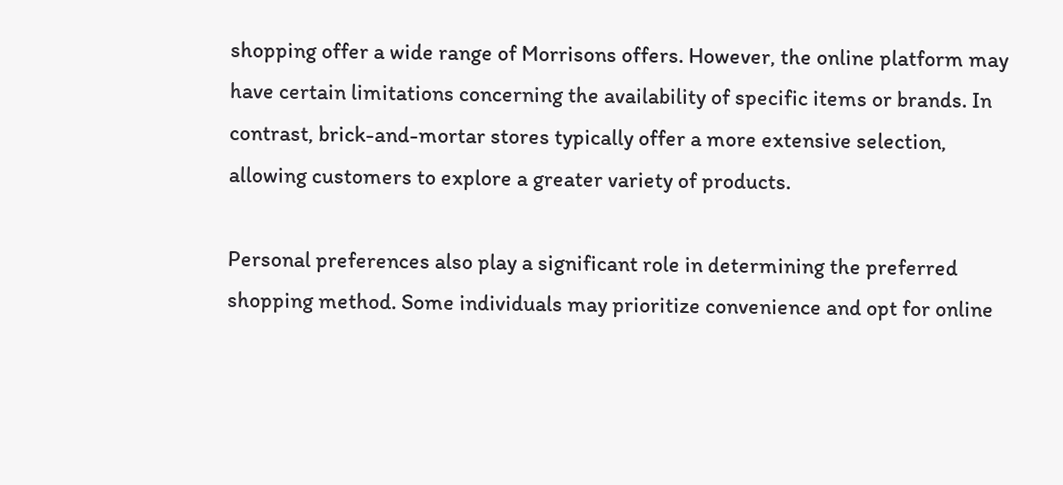shopping offer a wide range of Morrisons offers. However, the online platform may have certain limitations concerning the availability of specific items or brands. In contrast, brick-and-mortar stores typically offer a more extensive selection, allowing customers to explore a greater variety of products.

Personal preferences also play a significant role in determining the preferred shopping method. Some individuals may prioritize convenience and opt for online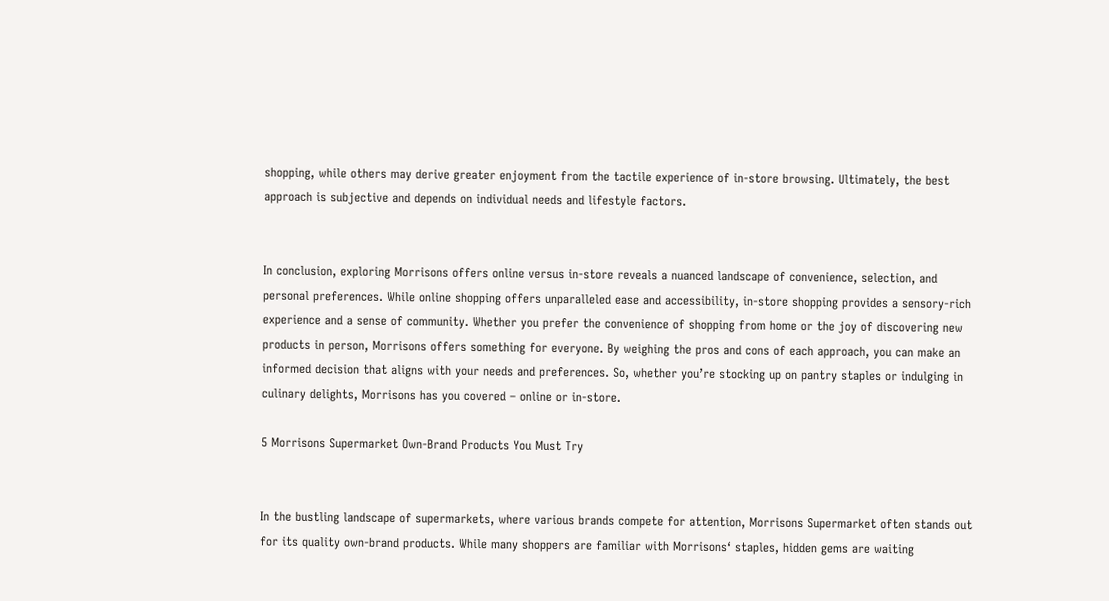shopping, while others may derive greater enjoyment from the tactile experience of in-store browsing. Ultimately, the best approach is subjective and depends on individual needs and lifestyle factors.


In conclusion, exploring Morrisons offers online versus in-store reveals a nuanced landscape of convenience, selection, and personal preferences. While online shopping offers unparalleled ease and accessibility, in-store shopping provides a sensory-rich experience and a sense of community. Whether you prefer the convenience of shopping from home or the joy of discovering new products in person, Morrisons offers something for everyone. By weighing the pros and cons of each approach, you can make an informed decision that aligns with your needs and preferences. So, whether you’re stocking up on pantry staples or indulging in culinary delights, Morrisons has you covered – online or in-store.

5 Morrisons Supermarket Own-Brand Products You Must Try


In the bustling landscape of supermarkets, where various brands compete for attention, Morrisons Supermarket often stands out for its quality own-brand products. While many shoppers are familiar with Morrisons‘ staples, hidden gems are waiting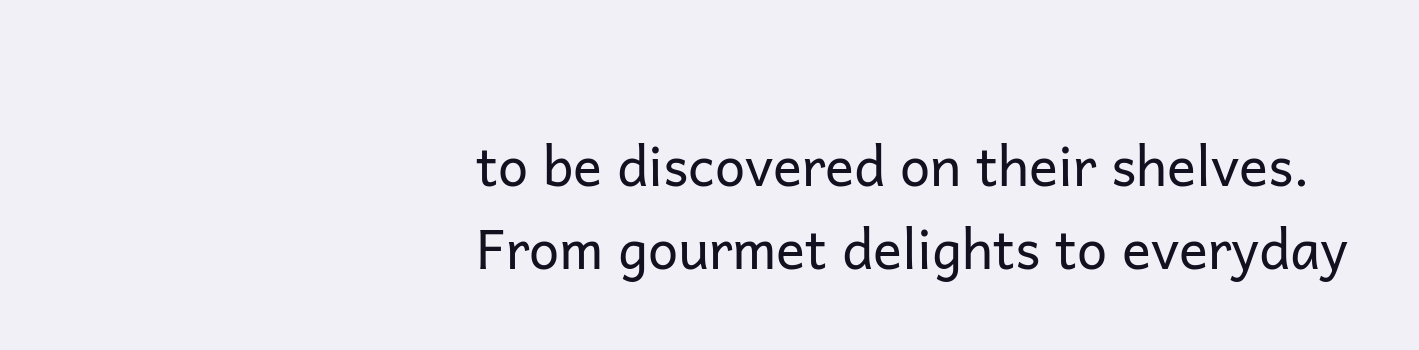to be discovered on their shelves. From gourmet delights to everyday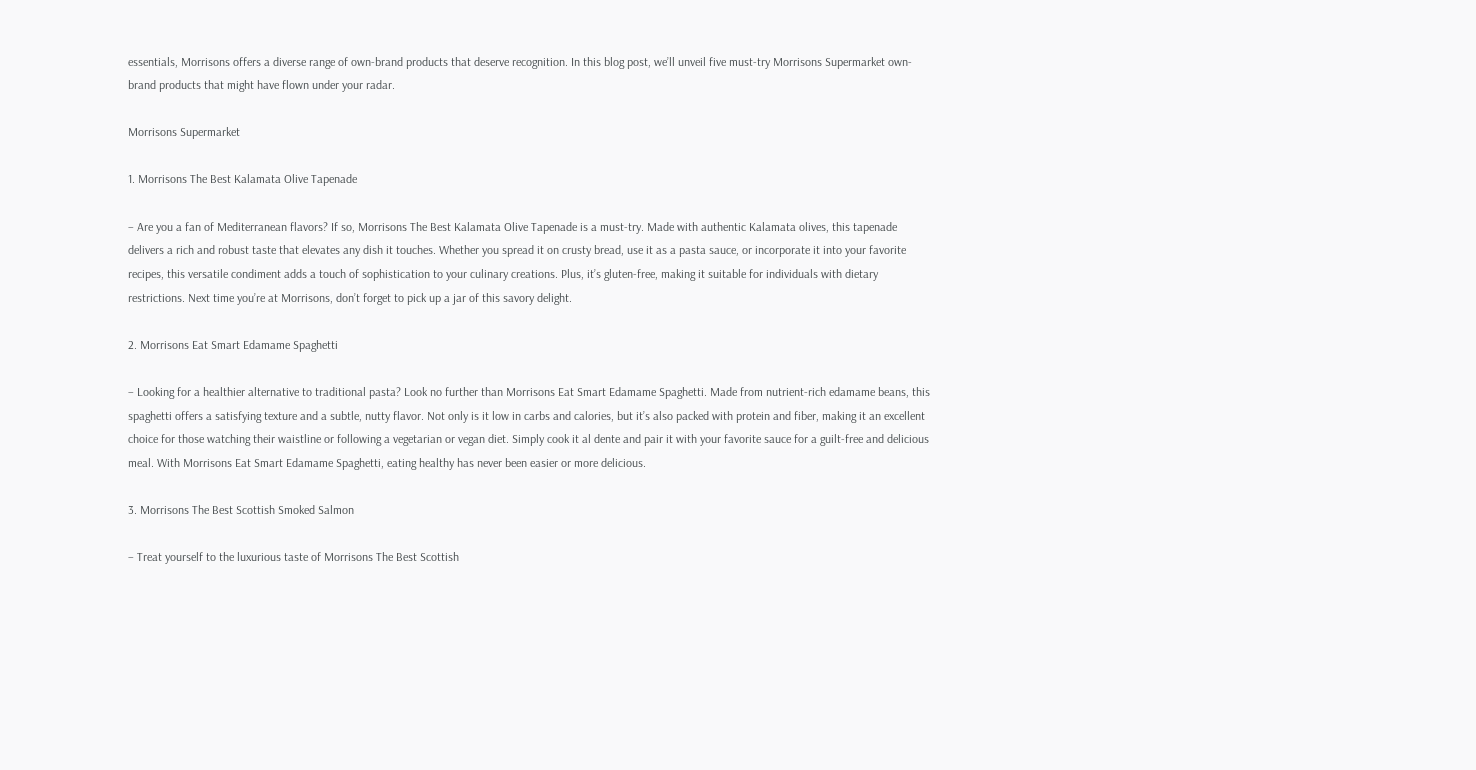essentials, Morrisons offers a diverse range of own-brand products that deserve recognition. In this blog post, we’ll unveil five must-try Morrisons Supermarket own-brand products that might have flown under your radar.

Morrisons Supermarket

1. Morrisons The Best Kalamata Olive Tapenade

– Are you a fan of Mediterranean flavors? If so, Morrisons The Best Kalamata Olive Tapenade is a must-try. Made with authentic Kalamata olives, this tapenade delivers a rich and robust taste that elevates any dish it touches. Whether you spread it on crusty bread, use it as a pasta sauce, or incorporate it into your favorite recipes, this versatile condiment adds a touch of sophistication to your culinary creations. Plus, it’s gluten-free, making it suitable for individuals with dietary restrictions. Next time you’re at Morrisons, don’t forget to pick up a jar of this savory delight.

2. Morrisons Eat Smart Edamame Spaghetti

– Looking for a healthier alternative to traditional pasta? Look no further than Morrisons Eat Smart Edamame Spaghetti. Made from nutrient-rich edamame beans, this spaghetti offers a satisfying texture and a subtle, nutty flavor. Not only is it low in carbs and calories, but it’s also packed with protein and fiber, making it an excellent choice for those watching their waistline or following a vegetarian or vegan diet. Simply cook it al dente and pair it with your favorite sauce for a guilt-free and delicious meal. With Morrisons Eat Smart Edamame Spaghetti, eating healthy has never been easier or more delicious.

3. Morrisons The Best Scottish Smoked Salmon

– Treat yourself to the luxurious taste of Morrisons The Best Scottish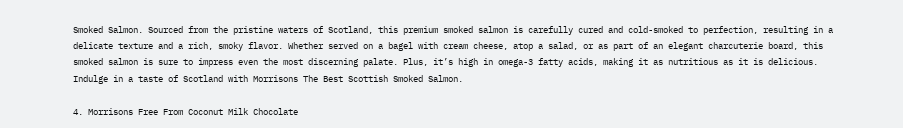Smoked Salmon. Sourced from the pristine waters of Scotland, this premium smoked salmon is carefully cured and cold-smoked to perfection, resulting in a delicate texture and a rich, smoky flavor. Whether served on a bagel with cream cheese, atop a salad, or as part of an elegant charcuterie board, this smoked salmon is sure to impress even the most discerning palate. Plus, it’s high in omega-3 fatty acids, making it as nutritious as it is delicious. Indulge in a taste of Scotland with Morrisons The Best Scottish Smoked Salmon.

4. Morrisons Free From Coconut Milk Chocolate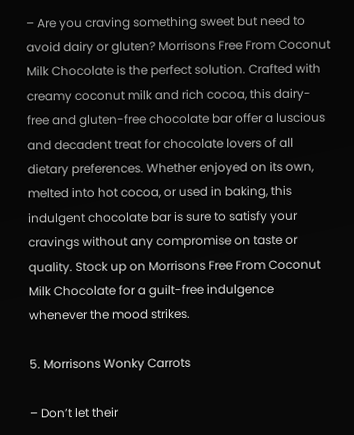– Are you craving something sweet but need to avoid dairy or gluten? Morrisons Free From Coconut Milk Chocolate is the perfect solution. Crafted with creamy coconut milk and rich cocoa, this dairy-free and gluten-free chocolate bar offer a luscious and decadent treat for chocolate lovers of all dietary preferences. Whether enjoyed on its own, melted into hot cocoa, or used in baking, this indulgent chocolate bar is sure to satisfy your cravings without any compromise on taste or quality. Stock up on Morrisons Free From Coconut Milk Chocolate for a guilt-free indulgence whenever the mood strikes.

5. Morrisons Wonky Carrots

– Don’t let their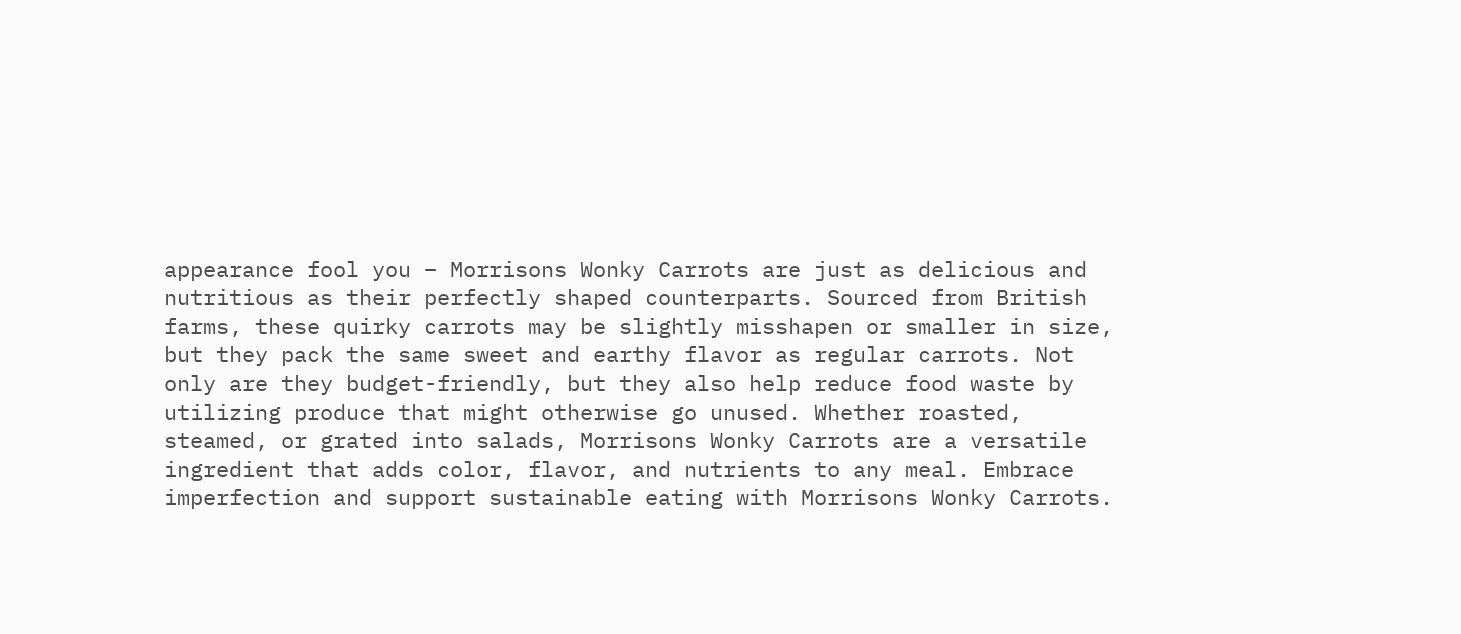appearance fool you – Morrisons Wonky Carrots are just as delicious and nutritious as their perfectly shaped counterparts. Sourced from British farms, these quirky carrots may be slightly misshapen or smaller in size, but they pack the same sweet and earthy flavor as regular carrots. Not only are they budget-friendly, but they also help reduce food waste by utilizing produce that might otherwise go unused. Whether roasted, steamed, or grated into salads, Morrisons Wonky Carrots are a versatile ingredient that adds color, flavor, and nutrients to any meal. Embrace imperfection and support sustainable eating with Morrisons Wonky Carrots.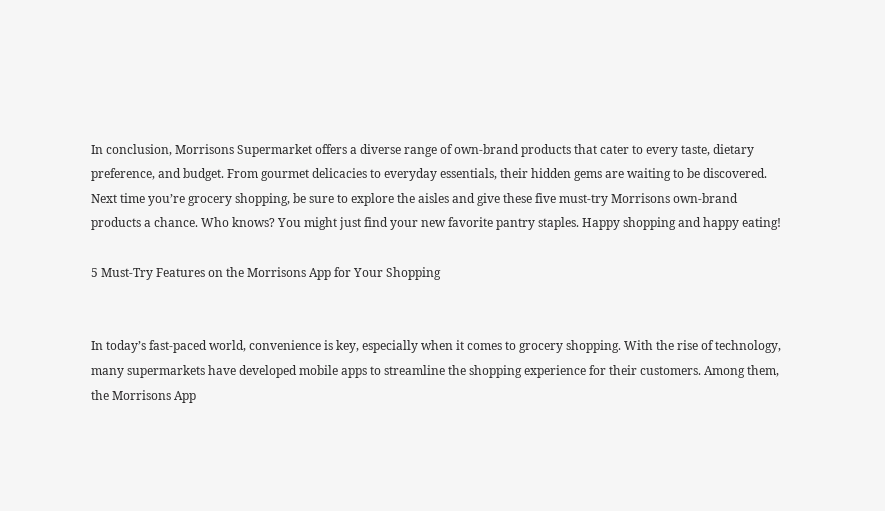In conclusion, Morrisons Supermarket offers a diverse range of own-brand products that cater to every taste, dietary preference, and budget. From gourmet delicacies to everyday essentials, their hidden gems are waiting to be discovered. Next time you’re grocery shopping, be sure to explore the aisles and give these five must-try Morrisons own-brand products a chance. Who knows? You might just find your new favorite pantry staples. Happy shopping and happy eating!

5 Must-Try Features on the Morrisons App for Your Shopping


In today’s fast-paced world, convenience is key, especially when it comes to grocery shopping. With the rise of technology, many supermarkets have developed mobile apps to streamline the shopping experience for their customers. Among them, the Morrisons App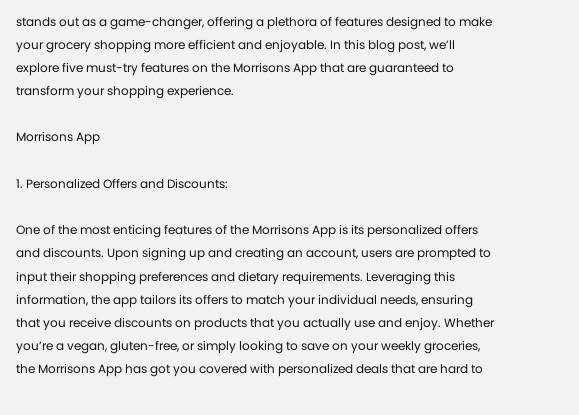stands out as a game-changer, offering a plethora of features designed to make your grocery shopping more efficient and enjoyable. In this blog post, we’ll explore five must-try features on the Morrisons App that are guaranteed to transform your shopping experience.

Morrisons App

1. Personalized Offers and Discounts:

One of the most enticing features of the Morrisons App is its personalized offers and discounts. Upon signing up and creating an account, users are prompted to input their shopping preferences and dietary requirements. Leveraging this information, the app tailors its offers to match your individual needs, ensuring that you receive discounts on products that you actually use and enjoy. Whether you’re a vegan, gluten-free, or simply looking to save on your weekly groceries, the Morrisons App has got you covered with personalized deals that are hard to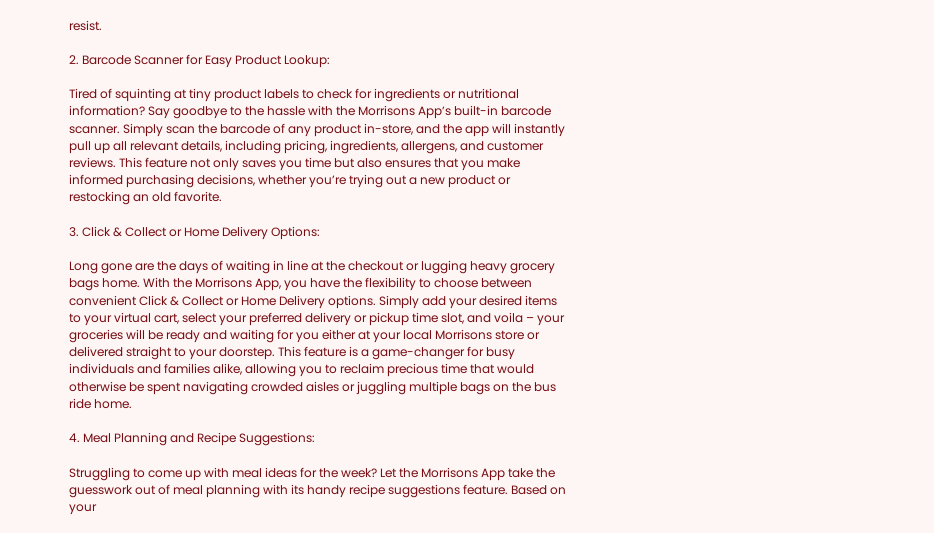resist.

2. Barcode Scanner for Easy Product Lookup:

Tired of squinting at tiny product labels to check for ingredients or nutritional information? Say goodbye to the hassle with the Morrisons App’s built-in barcode scanner. Simply scan the barcode of any product in-store, and the app will instantly pull up all relevant details, including pricing, ingredients, allergens, and customer reviews. This feature not only saves you time but also ensures that you make informed purchasing decisions, whether you’re trying out a new product or restocking an old favorite.

3. Click & Collect or Home Delivery Options:

Long gone are the days of waiting in line at the checkout or lugging heavy grocery bags home. With the Morrisons App, you have the flexibility to choose between convenient Click & Collect or Home Delivery options. Simply add your desired items to your virtual cart, select your preferred delivery or pickup time slot, and voila – your groceries will be ready and waiting for you either at your local Morrisons store or delivered straight to your doorstep. This feature is a game-changer for busy individuals and families alike, allowing you to reclaim precious time that would otherwise be spent navigating crowded aisles or juggling multiple bags on the bus ride home.

4. Meal Planning and Recipe Suggestions:

Struggling to come up with meal ideas for the week? Let the Morrisons App take the guesswork out of meal planning with its handy recipe suggestions feature. Based on your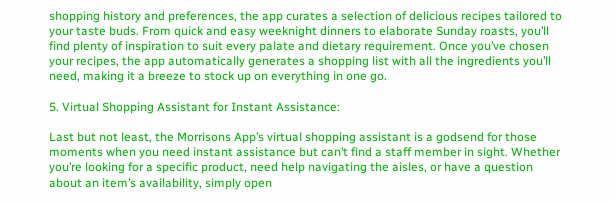shopping history and preferences, the app curates a selection of delicious recipes tailored to your taste buds. From quick and easy weeknight dinners to elaborate Sunday roasts, you’ll find plenty of inspiration to suit every palate and dietary requirement. Once you’ve chosen your recipes, the app automatically generates a shopping list with all the ingredients you’ll need, making it a breeze to stock up on everything in one go.

5. Virtual Shopping Assistant for Instant Assistance:

Last but not least, the Morrisons App’s virtual shopping assistant is a godsend for those moments when you need instant assistance but can’t find a staff member in sight. Whether you’re looking for a specific product, need help navigating the aisles, or have a question about an item’s availability, simply open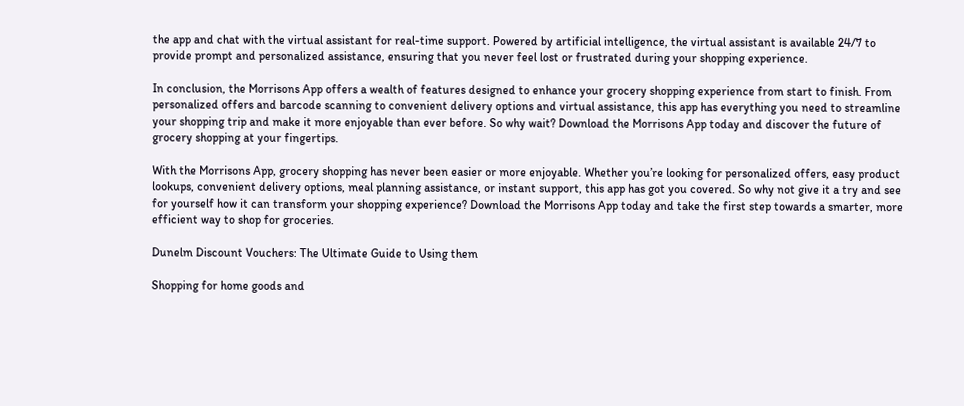the app and chat with the virtual assistant for real-time support. Powered by artificial intelligence, the virtual assistant is available 24/7 to provide prompt and personalized assistance, ensuring that you never feel lost or frustrated during your shopping experience.

In conclusion, the Morrisons App offers a wealth of features designed to enhance your grocery shopping experience from start to finish. From personalized offers and barcode scanning to convenient delivery options and virtual assistance, this app has everything you need to streamline your shopping trip and make it more enjoyable than ever before. So why wait? Download the Morrisons App today and discover the future of grocery shopping at your fingertips.

With the Morrisons App, grocery shopping has never been easier or more enjoyable. Whether you’re looking for personalized offers, easy product lookups, convenient delivery options, meal planning assistance, or instant support, this app has got you covered. So why not give it a try and see for yourself how it can transform your shopping experience? Download the Morrisons App today and take the first step towards a smarter, more efficient way to shop for groceries.

Dunelm Discount Vouchers: The Ultimate Guide to Using them

Shopping for home goods and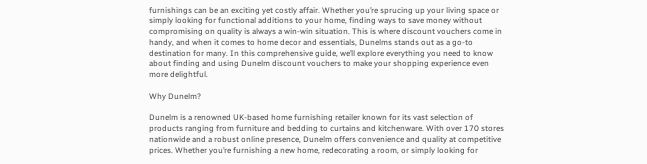furnishings can be an exciting yet costly affair. Whether you’re sprucing up your living space or simply looking for functional additions to your home, finding ways to save money without compromising on quality is always a win-win situation. This is where discount vouchers come in handy, and when it comes to home decor and essentials, Dunelms stands out as a go-to destination for many. In this comprehensive guide, we’ll explore everything you need to know about finding and using Dunelm discount vouchers to make your shopping experience even more delightful.

Why Dunelm?

Dunelm is a renowned UK-based home furnishing retailer known for its vast selection of products ranging from furniture and bedding to curtains and kitchenware. With over 170 stores nationwide and a robust online presence, Dunelm offers convenience and quality at competitive prices. Whether you’re furnishing a new home, redecorating a room, or simply looking for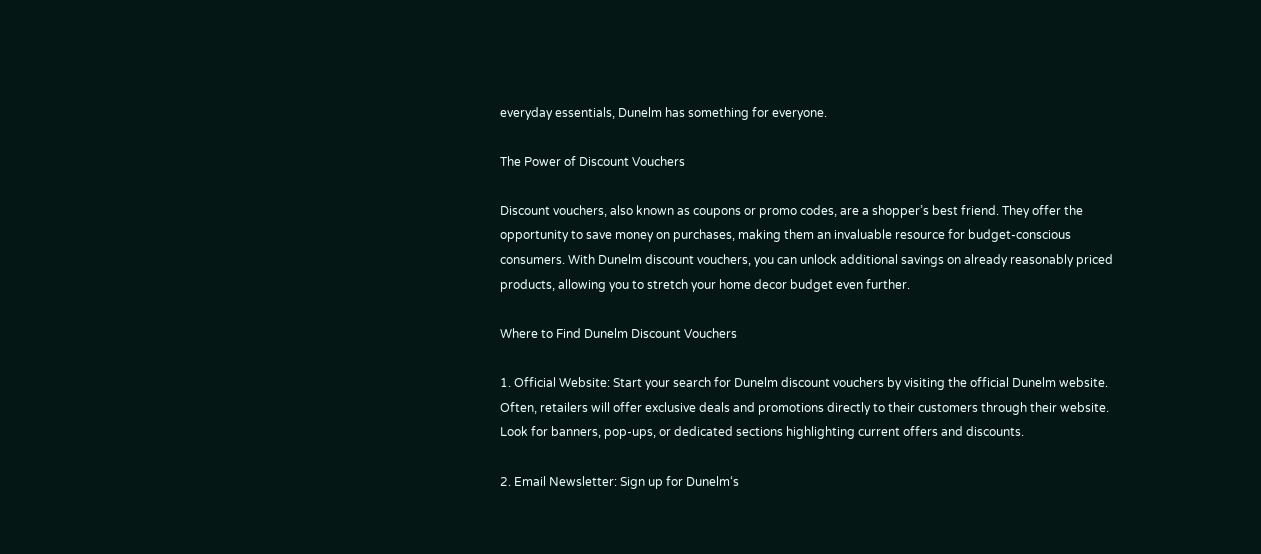everyday essentials, Dunelm has something for everyone.

The Power of Discount Vouchers

Discount vouchers, also known as coupons or promo codes, are a shopper’s best friend. They offer the opportunity to save money on purchases, making them an invaluable resource for budget-conscious consumers. With Dunelm discount vouchers, you can unlock additional savings on already reasonably priced products, allowing you to stretch your home decor budget even further.

Where to Find Dunelm Discount Vouchers

1. Official Website: Start your search for Dunelm discount vouchers by visiting the official Dunelm website. Often, retailers will offer exclusive deals and promotions directly to their customers through their website. Look for banners, pop-ups, or dedicated sections highlighting current offers and discounts.

2. Email Newsletter: Sign up for Dunelm‘s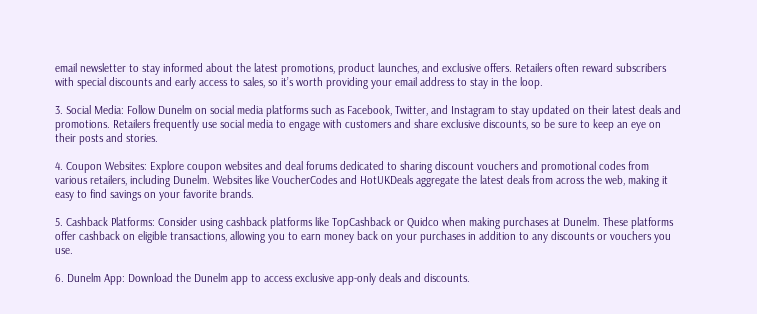email newsletter to stay informed about the latest promotions, product launches, and exclusive offers. Retailers often reward subscribers with special discounts and early access to sales, so it’s worth providing your email address to stay in the loop.

3. Social Media: Follow Dunelm on social media platforms such as Facebook, Twitter, and Instagram to stay updated on their latest deals and promotions. Retailers frequently use social media to engage with customers and share exclusive discounts, so be sure to keep an eye on their posts and stories.

4. Coupon Websites: Explore coupon websites and deal forums dedicated to sharing discount vouchers and promotional codes from various retailers, including Dunelm. Websites like VoucherCodes and HotUKDeals aggregate the latest deals from across the web, making it easy to find savings on your favorite brands.

5. Cashback Platforms: Consider using cashback platforms like TopCashback or Quidco when making purchases at Dunelm. These platforms offer cashback on eligible transactions, allowing you to earn money back on your purchases in addition to any discounts or vouchers you use.

6. Dunelm App: Download the Dunelm app to access exclusive app-only deals and discounts.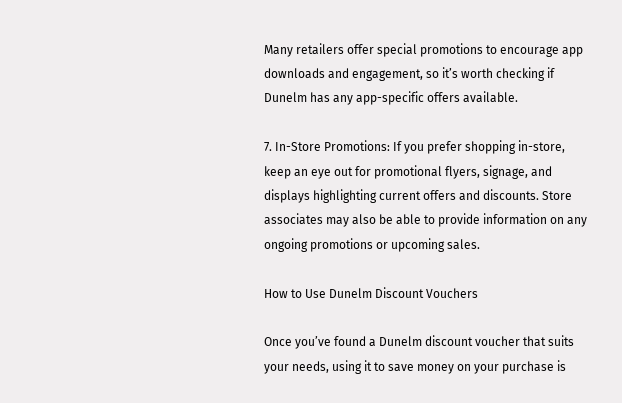Many retailers offer special promotions to encourage app downloads and engagement, so it’s worth checking if Dunelm has any app-specific offers available.

7. In-Store Promotions: If you prefer shopping in-store, keep an eye out for promotional flyers, signage, and displays highlighting current offers and discounts. Store associates may also be able to provide information on any ongoing promotions or upcoming sales.

How to Use Dunelm Discount Vouchers

Once you’ve found a Dunelm discount voucher that suits your needs, using it to save money on your purchase is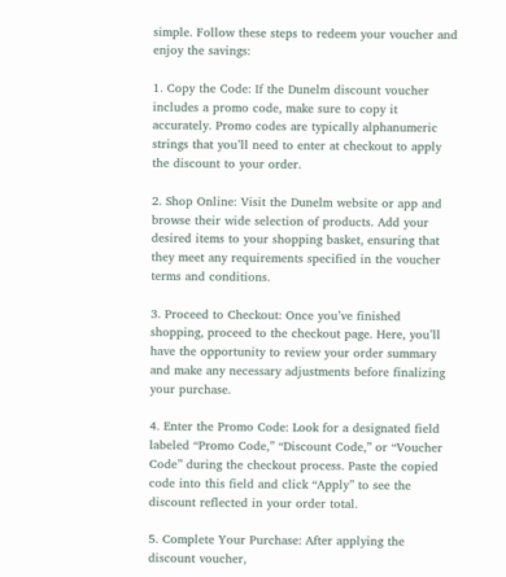simple. Follow these steps to redeem your voucher and enjoy the savings:

1. Copy the Code: If the Dunelm discount voucher includes a promo code, make sure to copy it accurately. Promo codes are typically alphanumeric strings that you’ll need to enter at checkout to apply the discount to your order.

2. Shop Online: Visit the Dunelm website or app and browse their wide selection of products. Add your desired items to your shopping basket, ensuring that they meet any requirements specified in the voucher terms and conditions.

3. Proceed to Checkout: Once you’ve finished shopping, proceed to the checkout page. Here, you’ll have the opportunity to review your order summary and make any necessary adjustments before finalizing your purchase.

4. Enter the Promo Code: Look for a designated field labeled “Promo Code,” “Discount Code,” or “Voucher Code” during the checkout process. Paste the copied code into this field and click “Apply” to see the discount reflected in your order total.

5. Complete Your Purchase: After applying the discount voucher,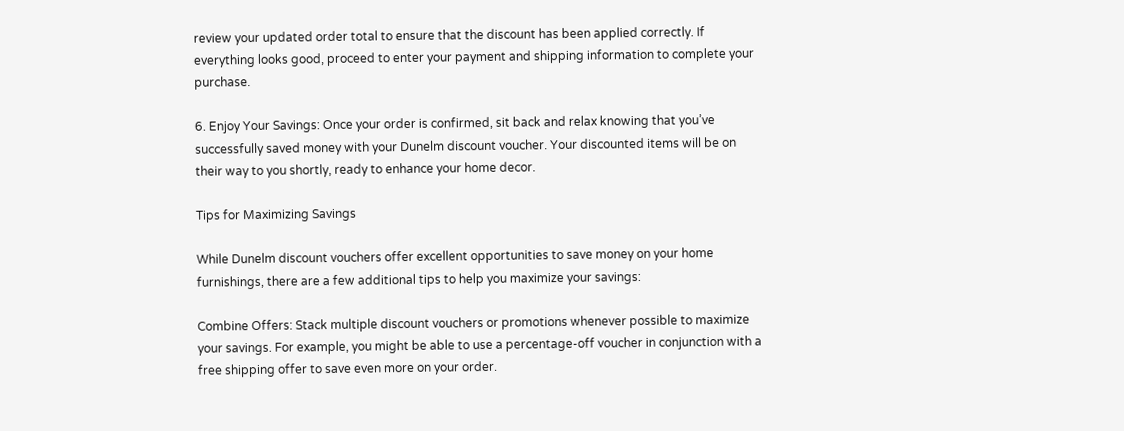review your updated order total to ensure that the discount has been applied correctly. If everything looks good, proceed to enter your payment and shipping information to complete your purchase.

6. Enjoy Your Savings: Once your order is confirmed, sit back and relax knowing that you’ve successfully saved money with your Dunelm discount voucher. Your discounted items will be on their way to you shortly, ready to enhance your home decor.

Tips for Maximizing Savings

While Dunelm discount vouchers offer excellent opportunities to save money on your home furnishings, there are a few additional tips to help you maximize your savings:

Combine Offers: Stack multiple discount vouchers or promotions whenever possible to maximize your savings. For example, you might be able to use a percentage-off voucher in conjunction with a free shipping offer to save even more on your order.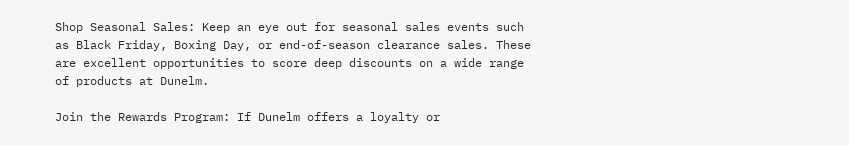Shop Seasonal Sales: Keep an eye out for seasonal sales events such as Black Friday, Boxing Day, or end-of-season clearance sales. These are excellent opportunities to score deep discounts on a wide range of products at Dunelm.

Join the Rewards Program: If Dunelm offers a loyalty or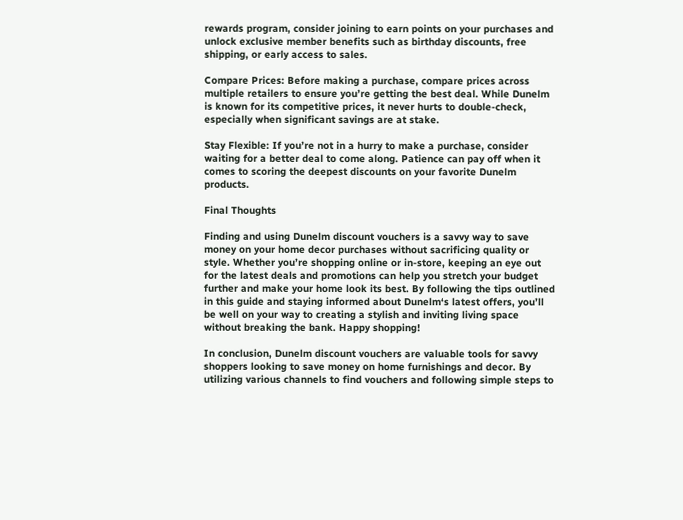rewards program, consider joining to earn points on your purchases and unlock exclusive member benefits such as birthday discounts, free shipping, or early access to sales.

Compare Prices: Before making a purchase, compare prices across multiple retailers to ensure you’re getting the best deal. While Dunelm is known for its competitive prices, it never hurts to double-check, especially when significant savings are at stake.

Stay Flexible: If you’re not in a hurry to make a purchase, consider waiting for a better deal to come along. Patience can pay off when it comes to scoring the deepest discounts on your favorite Dunelm products.

Final Thoughts

Finding and using Dunelm discount vouchers is a savvy way to save money on your home decor purchases without sacrificing quality or style. Whether you’re shopping online or in-store, keeping an eye out for the latest deals and promotions can help you stretch your budget further and make your home look its best. By following the tips outlined in this guide and staying informed about Dunelm‘s latest offers, you’ll be well on your way to creating a stylish and inviting living space without breaking the bank. Happy shopping!

In conclusion, Dunelm discount vouchers are valuable tools for savvy shoppers looking to save money on home furnishings and decor. By utilizing various channels to find vouchers and following simple steps to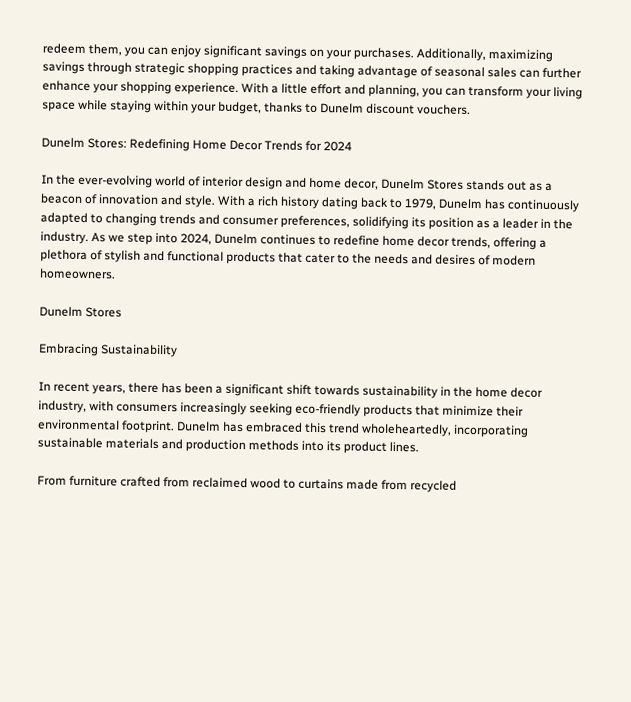redeem them, you can enjoy significant savings on your purchases. Additionally, maximizing savings through strategic shopping practices and taking advantage of seasonal sales can further enhance your shopping experience. With a little effort and planning, you can transform your living space while staying within your budget, thanks to Dunelm discount vouchers.

Dunelm Stores: Redefining Home Decor Trends for 2024

In the ever-evolving world of interior design and home decor, Dunelm Stores stands out as a beacon of innovation and style. With a rich history dating back to 1979, Dunelm has continuously adapted to changing trends and consumer preferences, solidifying its position as a leader in the industry. As we step into 2024, Dunelm continues to redefine home decor trends, offering a plethora of stylish and functional products that cater to the needs and desires of modern homeowners.

Dunelm Stores

Embracing Sustainability

In recent years, there has been a significant shift towards sustainability in the home decor industry, with consumers increasingly seeking eco-friendly products that minimize their environmental footprint. Dunelm has embraced this trend wholeheartedly, incorporating sustainable materials and production methods into its product lines.

From furniture crafted from reclaimed wood to curtains made from recycled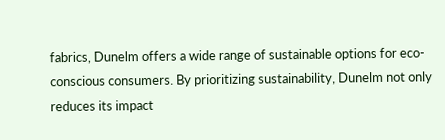fabrics, Dunelm offers a wide range of sustainable options for eco-conscious consumers. By prioritizing sustainability, Dunelm not only reduces its impact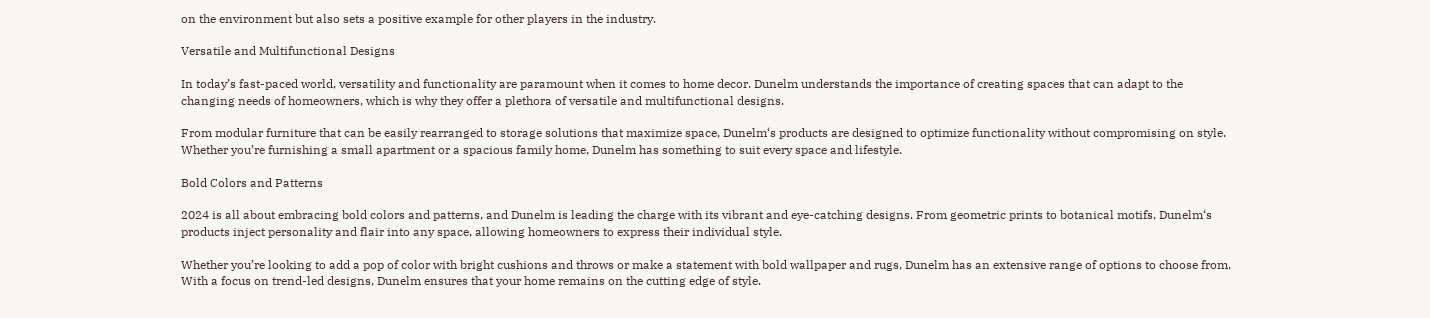on the environment but also sets a positive example for other players in the industry.

Versatile and Multifunctional Designs

In today’s fast-paced world, versatility and functionality are paramount when it comes to home decor. Dunelm understands the importance of creating spaces that can adapt to the changing needs of homeowners, which is why they offer a plethora of versatile and multifunctional designs.

From modular furniture that can be easily rearranged to storage solutions that maximize space, Dunelm‘s products are designed to optimize functionality without compromising on style. Whether you’re furnishing a small apartment or a spacious family home, Dunelm has something to suit every space and lifestyle.

Bold Colors and Patterns

2024 is all about embracing bold colors and patterns, and Dunelm is leading the charge with its vibrant and eye-catching designs. From geometric prints to botanical motifs, Dunelm‘s products inject personality and flair into any space, allowing homeowners to express their individual style.

Whether you’re looking to add a pop of color with bright cushions and throws or make a statement with bold wallpaper and rugs, Dunelm has an extensive range of options to choose from. With a focus on trend-led designs, Dunelm ensures that your home remains on the cutting edge of style.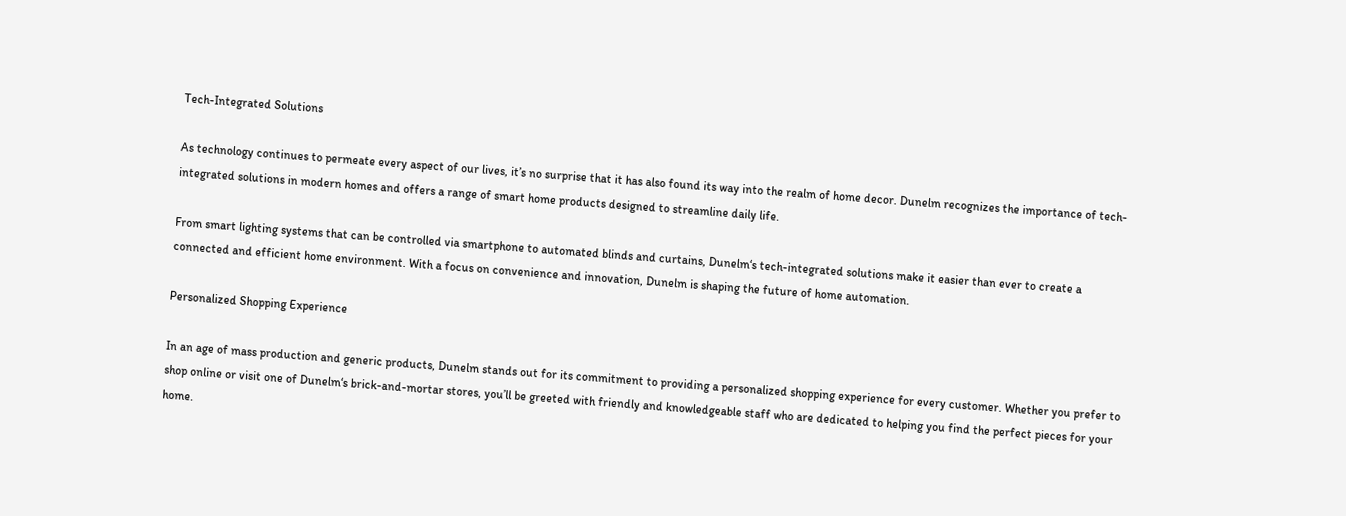Tech-Integrated Solutions

As technology continues to permeate every aspect of our lives, it’s no surprise that it has also found its way into the realm of home decor. Dunelm recognizes the importance of tech-integrated solutions in modern homes and offers a range of smart home products designed to streamline daily life.

From smart lighting systems that can be controlled via smartphone to automated blinds and curtains, Dunelm‘s tech-integrated solutions make it easier than ever to create a connected and efficient home environment. With a focus on convenience and innovation, Dunelm is shaping the future of home automation.

Personalized Shopping Experience

In an age of mass production and generic products, Dunelm stands out for its commitment to providing a personalized shopping experience for every customer. Whether you prefer to shop online or visit one of Dunelm‘s brick-and-mortar stores, you’ll be greeted with friendly and knowledgeable staff who are dedicated to helping you find the perfect pieces for your home.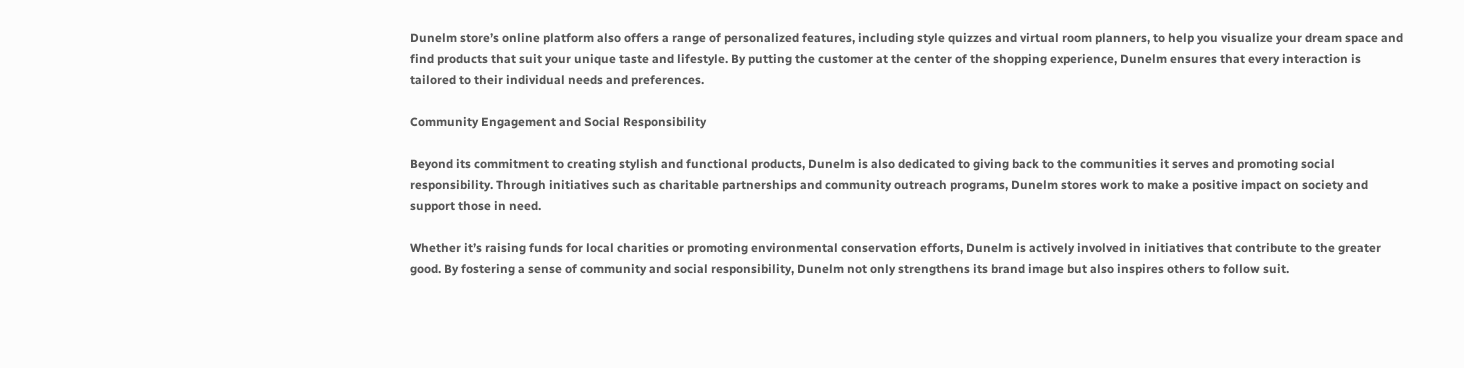Dunelm store’s online platform also offers a range of personalized features, including style quizzes and virtual room planners, to help you visualize your dream space and find products that suit your unique taste and lifestyle. By putting the customer at the center of the shopping experience, Dunelm ensures that every interaction is tailored to their individual needs and preferences.

Community Engagement and Social Responsibility

Beyond its commitment to creating stylish and functional products, Dunelm is also dedicated to giving back to the communities it serves and promoting social responsibility. Through initiatives such as charitable partnerships and community outreach programs, Dunelm stores work to make a positive impact on society and support those in need.

Whether it’s raising funds for local charities or promoting environmental conservation efforts, Dunelm is actively involved in initiatives that contribute to the greater good. By fostering a sense of community and social responsibility, Dunelm not only strengthens its brand image but also inspires others to follow suit.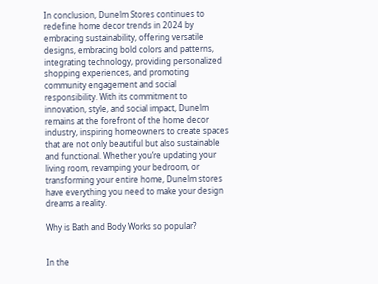In conclusion, Dunelm Stores continues to redefine home decor trends in 2024 by embracing sustainability, offering versatile designs, embracing bold colors and patterns, integrating technology, providing personalized shopping experiences, and promoting community engagement and social responsibility. With its commitment to innovation, style, and social impact, Dunelm remains at the forefront of the home decor industry, inspiring homeowners to create spaces that are not only beautiful but also sustainable and functional. Whether you’re updating your living room, revamping your bedroom, or transforming your entire home, Dunelm stores have everything you need to make your design dreams a reality.

Why is Bath and Body Works so popular?


In the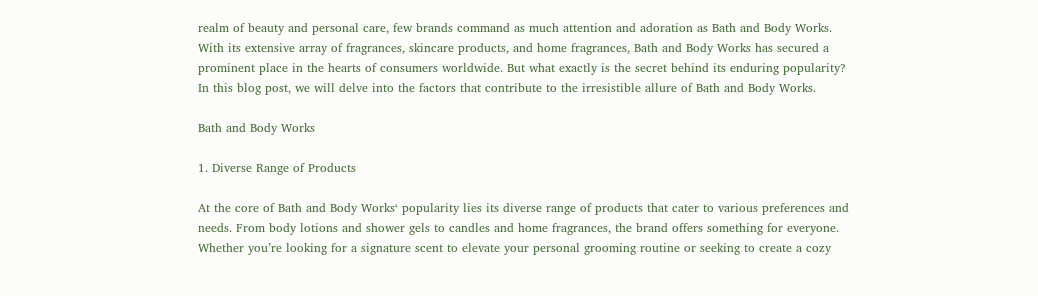realm of beauty and personal care, few brands command as much attention and adoration as Bath and Body Works. With its extensive array of fragrances, skincare products, and home fragrances, Bath and Body Works has secured a prominent place in the hearts of consumers worldwide. But what exactly is the secret behind its enduring popularity? In this blog post, we will delve into the factors that contribute to the irresistible allure of Bath and Body Works.

Bath and Body Works

1. Diverse Range of Products

At the core of Bath and Body Works‘ popularity lies its diverse range of products that cater to various preferences and needs. From body lotions and shower gels to candles and home fragrances, the brand offers something for everyone. Whether you’re looking for a signature scent to elevate your personal grooming routine or seeking to create a cozy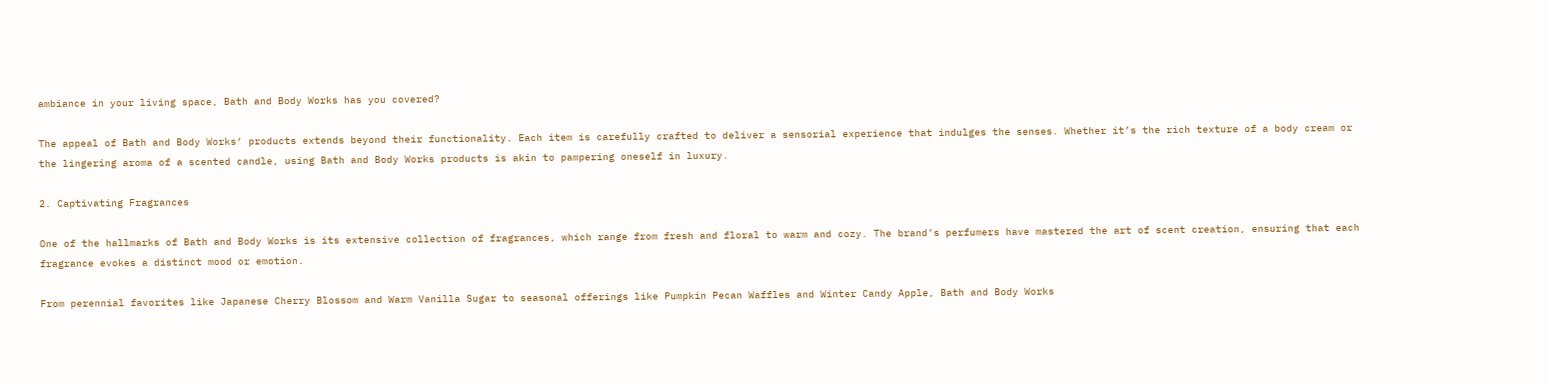ambiance in your living space, Bath and Body Works has you covered?

The appeal of Bath and Body Works‘ products extends beyond their functionality. Each item is carefully crafted to deliver a sensorial experience that indulges the senses. Whether it’s the rich texture of a body cream or the lingering aroma of a scented candle, using Bath and Body Works products is akin to pampering oneself in luxury.

2. Captivating Fragrances

One of the hallmarks of Bath and Body Works is its extensive collection of fragrances, which range from fresh and floral to warm and cozy. The brand’s perfumers have mastered the art of scent creation, ensuring that each fragrance evokes a distinct mood or emotion.

From perennial favorites like Japanese Cherry Blossom and Warm Vanilla Sugar to seasonal offerings like Pumpkin Pecan Waffles and Winter Candy Apple, Bath and Body Works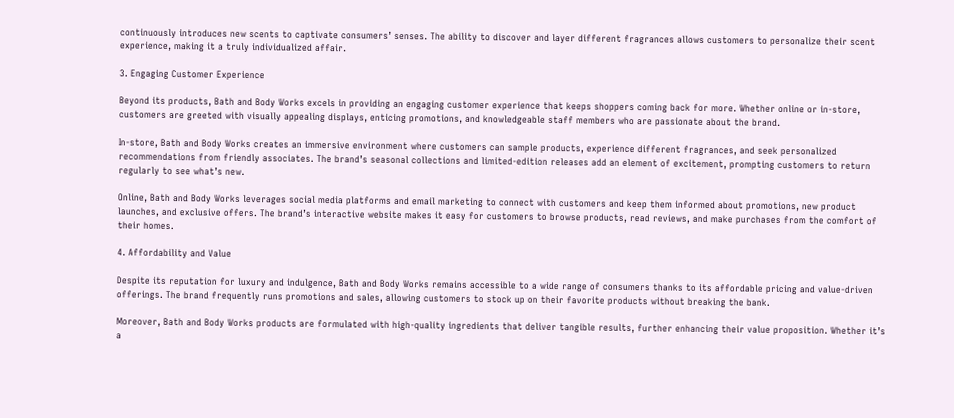continuously introduces new scents to captivate consumers’ senses. The ability to discover and layer different fragrances allows customers to personalize their scent experience, making it a truly individualized affair.

3. Engaging Customer Experience

Beyond its products, Bath and Body Works excels in providing an engaging customer experience that keeps shoppers coming back for more. Whether online or in-store, customers are greeted with visually appealing displays, enticing promotions, and knowledgeable staff members who are passionate about the brand.

In-store, Bath and Body Works creates an immersive environment where customers can sample products, experience different fragrances, and seek personalized recommendations from friendly associates. The brand’s seasonal collections and limited-edition releases add an element of excitement, prompting customers to return regularly to see what’s new.

Online, Bath and Body Works leverages social media platforms and email marketing to connect with customers and keep them informed about promotions, new product launches, and exclusive offers. The brand’s interactive website makes it easy for customers to browse products, read reviews, and make purchases from the comfort of their homes.

4. Affordability and Value

Despite its reputation for luxury and indulgence, Bath and Body Works remains accessible to a wide range of consumers thanks to its affordable pricing and value-driven offerings. The brand frequently runs promotions and sales, allowing customers to stock up on their favorite products without breaking the bank.

Moreover, Bath and Body Works products are formulated with high-quality ingredients that deliver tangible results, further enhancing their value proposition. Whether it’s a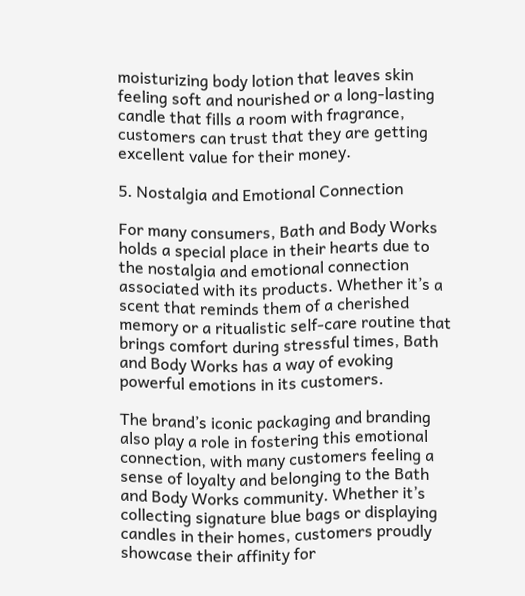moisturizing body lotion that leaves skin feeling soft and nourished or a long-lasting candle that fills a room with fragrance, customers can trust that they are getting excellent value for their money.

5. Nostalgia and Emotional Connection

For many consumers, Bath and Body Works holds a special place in their hearts due to the nostalgia and emotional connection associated with its products. Whether it’s a scent that reminds them of a cherished memory or a ritualistic self-care routine that brings comfort during stressful times, Bath and Body Works has a way of evoking powerful emotions in its customers.

The brand’s iconic packaging and branding also play a role in fostering this emotional connection, with many customers feeling a sense of loyalty and belonging to the Bath and Body Works community. Whether it’s collecting signature blue bags or displaying candles in their homes, customers proudly showcase their affinity for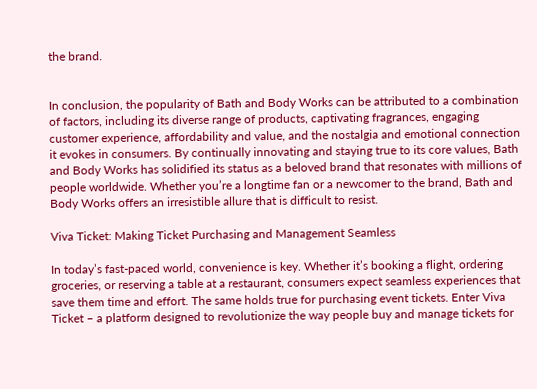the brand.


In conclusion, the popularity of Bath and Body Works can be attributed to a combination of factors, including its diverse range of products, captivating fragrances, engaging customer experience, affordability and value, and the nostalgia and emotional connection it evokes in consumers. By continually innovating and staying true to its core values, Bath and Body Works has solidified its status as a beloved brand that resonates with millions of people worldwide. Whether you’re a longtime fan or a newcomer to the brand, Bath and Body Works offers an irresistible allure that is difficult to resist.

Viva Ticket: Making Ticket Purchasing and Management Seamless

In today’s fast-paced world, convenience is key. Whether it’s booking a flight, ordering groceries, or reserving a table at a restaurant, consumers expect seamless experiences that save them time and effort. The same holds true for purchasing event tickets. Enter Viva Ticket – a platform designed to revolutionize the way people buy and manage tickets for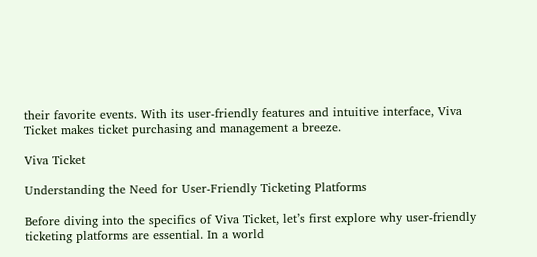their favorite events. With its user-friendly features and intuitive interface, Viva Ticket makes ticket purchasing and management a breeze.

Viva Ticket

Understanding the Need for User-Friendly Ticketing Platforms

Before diving into the specifics of Viva Ticket, let’s first explore why user-friendly ticketing platforms are essential. In a world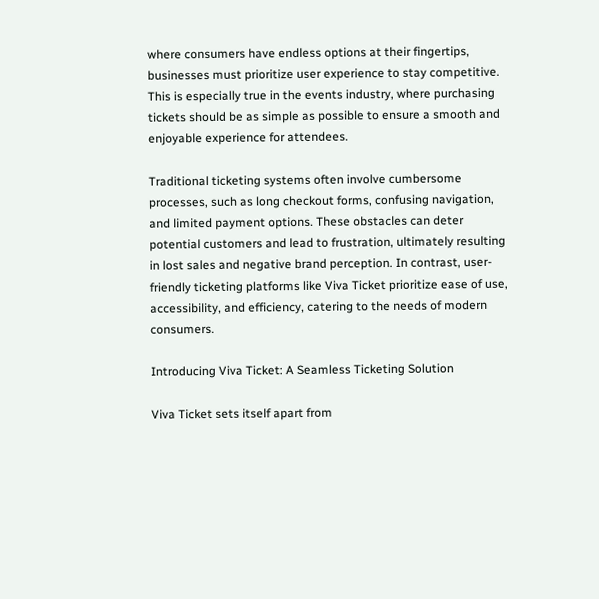where consumers have endless options at their fingertips, businesses must prioritize user experience to stay competitive. This is especially true in the events industry, where purchasing tickets should be as simple as possible to ensure a smooth and enjoyable experience for attendees.

Traditional ticketing systems often involve cumbersome processes, such as long checkout forms, confusing navigation, and limited payment options. These obstacles can deter potential customers and lead to frustration, ultimately resulting in lost sales and negative brand perception. In contrast, user-friendly ticketing platforms like Viva Ticket prioritize ease of use, accessibility, and efficiency, catering to the needs of modern consumers.

Introducing Viva Ticket: A Seamless Ticketing Solution

Viva Ticket sets itself apart from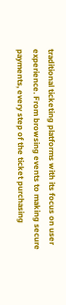traditional ticketing platforms with its focus on user experience. From browsing events to making secure payments, every step of the ticket purchasing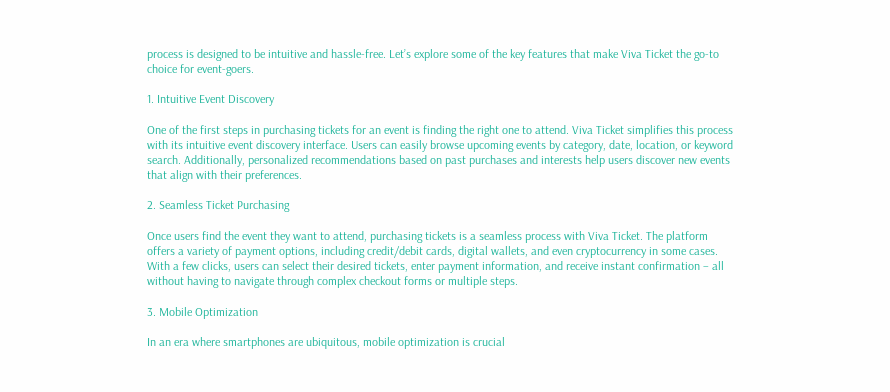process is designed to be intuitive and hassle-free. Let’s explore some of the key features that make Viva Ticket the go-to choice for event-goers.

1. Intuitive Event Discovery

One of the first steps in purchasing tickets for an event is finding the right one to attend. Viva Ticket simplifies this process with its intuitive event discovery interface. Users can easily browse upcoming events by category, date, location, or keyword search. Additionally, personalized recommendations based on past purchases and interests help users discover new events that align with their preferences.

2. Seamless Ticket Purchasing

Once users find the event they want to attend, purchasing tickets is a seamless process with Viva Ticket. The platform offers a variety of payment options, including credit/debit cards, digital wallets, and even cryptocurrency in some cases. With a few clicks, users can select their desired tickets, enter payment information, and receive instant confirmation – all without having to navigate through complex checkout forms or multiple steps.

3. Mobile Optimization

In an era where smartphones are ubiquitous, mobile optimization is crucial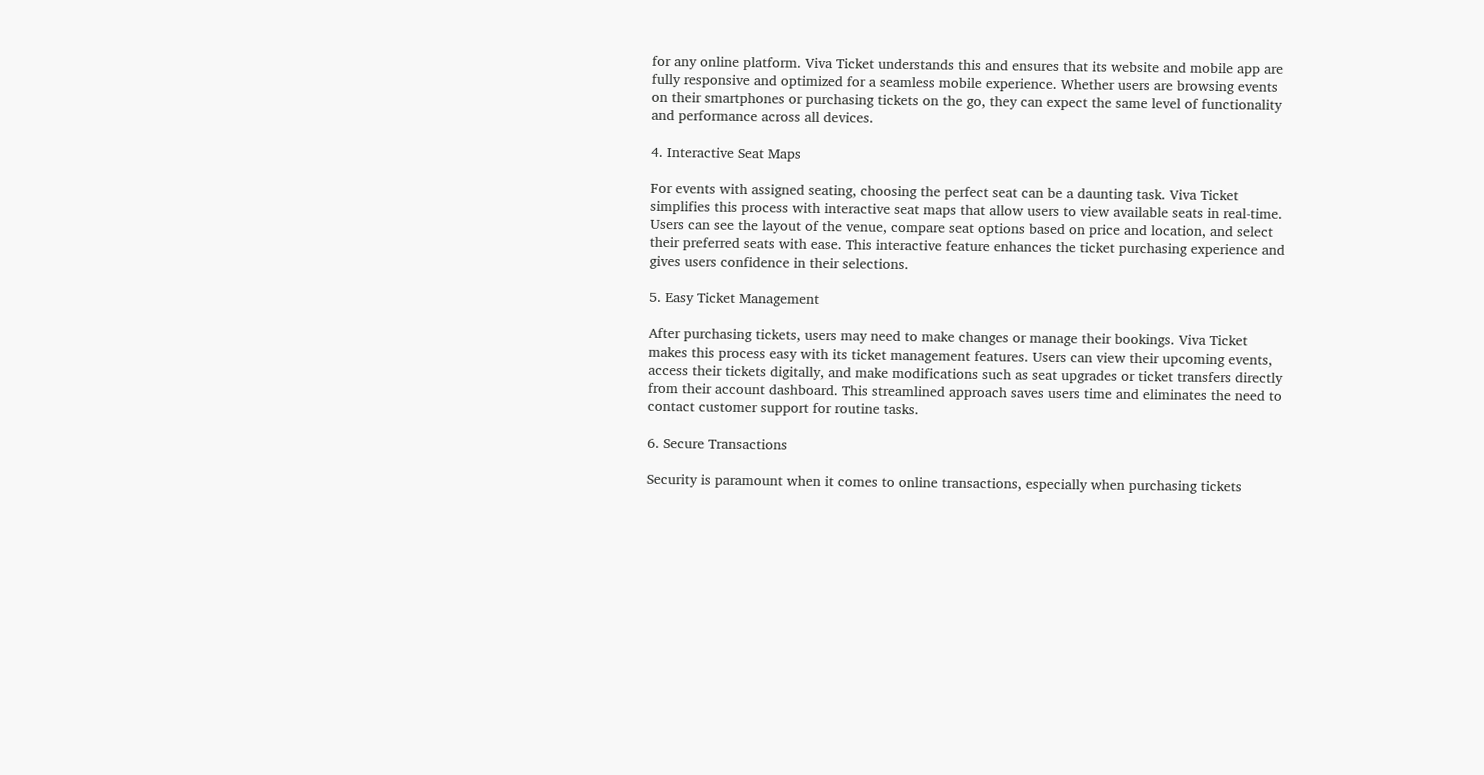for any online platform. Viva Ticket understands this and ensures that its website and mobile app are fully responsive and optimized for a seamless mobile experience. Whether users are browsing events on their smartphones or purchasing tickets on the go, they can expect the same level of functionality and performance across all devices.

4. Interactive Seat Maps

For events with assigned seating, choosing the perfect seat can be a daunting task. Viva Ticket simplifies this process with interactive seat maps that allow users to view available seats in real-time. Users can see the layout of the venue, compare seat options based on price and location, and select their preferred seats with ease. This interactive feature enhances the ticket purchasing experience and gives users confidence in their selections.

5. Easy Ticket Management

After purchasing tickets, users may need to make changes or manage their bookings. Viva Ticket makes this process easy with its ticket management features. Users can view their upcoming events, access their tickets digitally, and make modifications such as seat upgrades or ticket transfers directly from their account dashboard. This streamlined approach saves users time and eliminates the need to contact customer support for routine tasks.

6. Secure Transactions

Security is paramount when it comes to online transactions, especially when purchasing tickets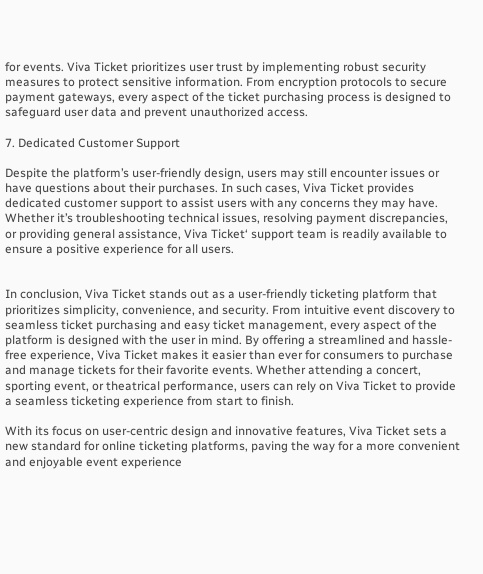for events. Viva Ticket prioritizes user trust by implementing robust security measures to protect sensitive information. From encryption protocols to secure payment gateways, every aspect of the ticket purchasing process is designed to safeguard user data and prevent unauthorized access.

7. Dedicated Customer Support

Despite the platform’s user-friendly design, users may still encounter issues or have questions about their purchases. In such cases, Viva Ticket provides dedicated customer support to assist users with any concerns they may have. Whether it’s troubleshooting technical issues, resolving payment discrepancies, or providing general assistance, Viva Ticket‘ support team is readily available to ensure a positive experience for all users.


In conclusion, Viva Ticket stands out as a user-friendly ticketing platform that prioritizes simplicity, convenience, and security. From intuitive event discovery to seamless ticket purchasing and easy ticket management, every aspect of the platform is designed with the user in mind. By offering a streamlined and hassle-free experience, Viva Ticket makes it easier than ever for consumers to purchase and manage tickets for their favorite events. Whether attending a concert, sporting event, or theatrical performance, users can rely on Viva Ticket to provide a seamless ticketing experience from start to finish.

With its focus on user-centric design and innovative features, Viva Ticket sets a new standard for online ticketing platforms, paving the way for a more convenient and enjoyable event experience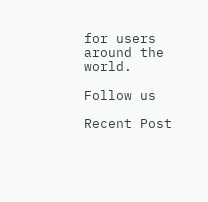for users around the world.

Follow us

Recent Post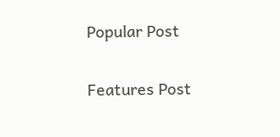Popular Post

Features Post